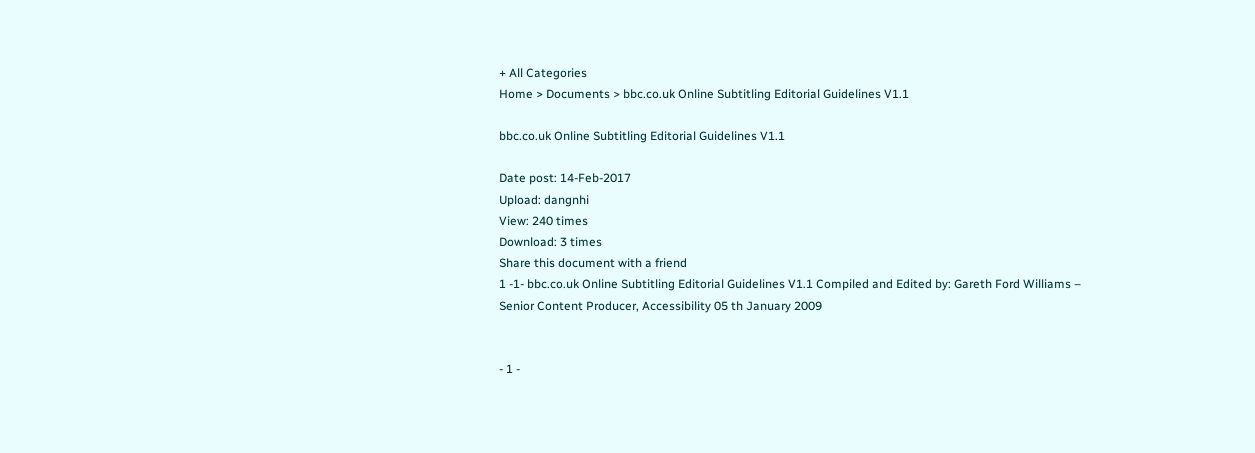+ All Categories
Home > Documents > bbc.co.uk Online Subtitling Editorial Guidelines V1.1

bbc.co.uk Online Subtitling Editorial Guidelines V1.1

Date post: 14-Feb-2017
Upload: dangnhi
View: 240 times
Download: 3 times
Share this document with a friend
1 -1- bbc.co.uk Online Subtitling Editorial Guidelines V1.1 Compiled and Edited by: Gareth Ford Williams – Senior Content Producer, Accessibility 05 th January 2009


- 1 -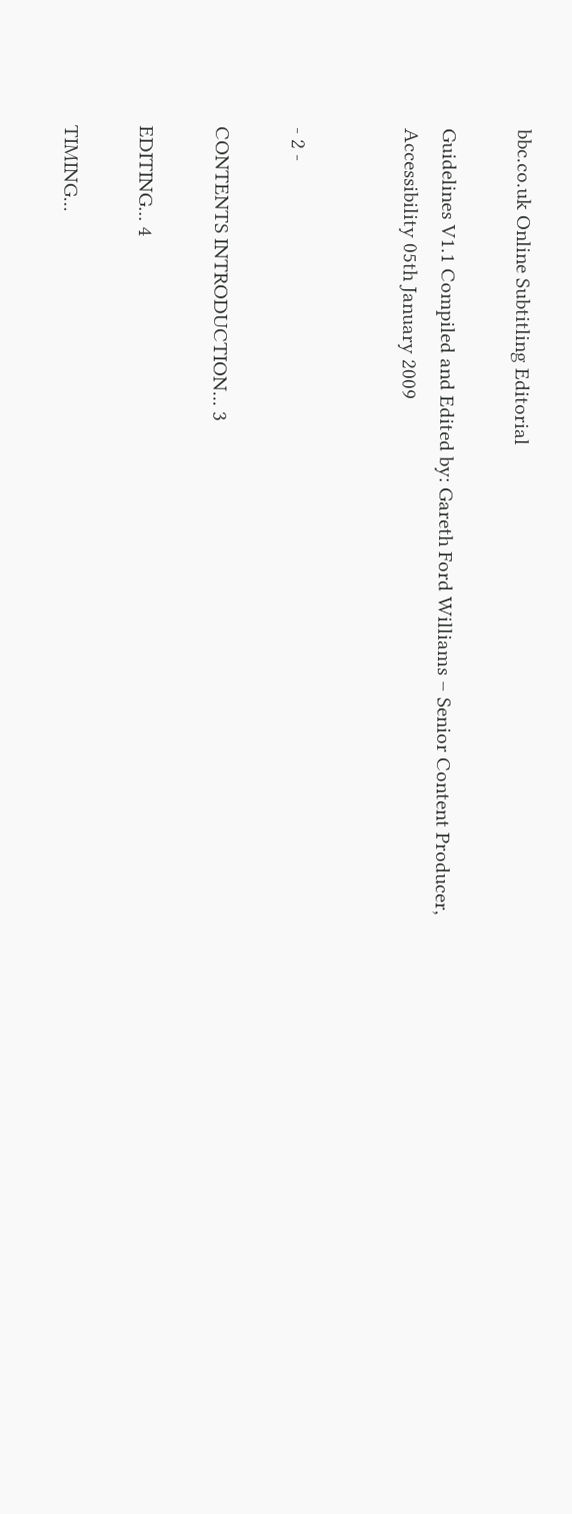bbc.co.uk Online Subtitling Editorial

Guidelines V1.1 Compiled and Edited by: Gareth Ford Williams – Senior Content Producer, Accessibility 05th January 2009


- 2 -

CONTENTS INTRODUCTION... 3

EDITING... 4

TIMING...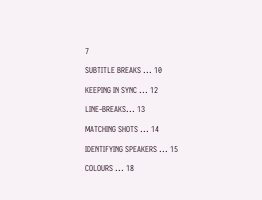7

SUBTITLE BREAKS ... 10

KEEPING IN SYNC ... 12

LINE-BREAKS... 13

MATCHING SHOTS ... 14

IDENTIFYING SPEAKERS ... 15

COLOURS ... 18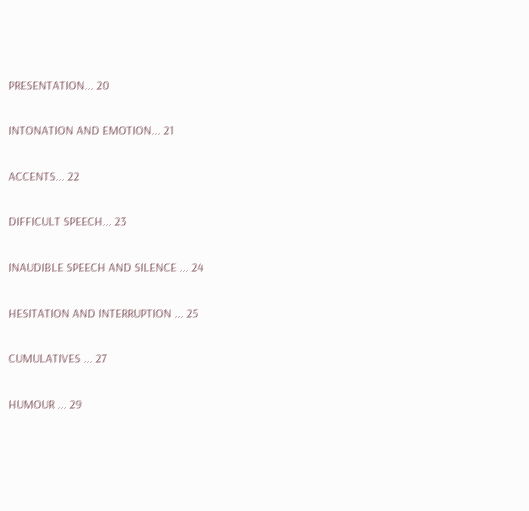PRESENTATION... 20

INTONATION AND EMOTION... 21

ACCENTS... 22

DIFFICULT SPEECH... 23

INAUDIBLE SPEECH AND SILENCE ... 24

HESITATION AND INTERRUPTION ... 25

CUMULATIVES ... 27

HUMOUR ... 29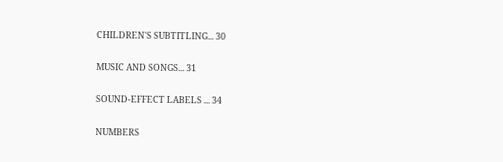CHILDREN'S SUBTITLING... 30

MUSIC AND SONGS... 31

SOUND-EFFECT LABELS ... 34

NUMBERS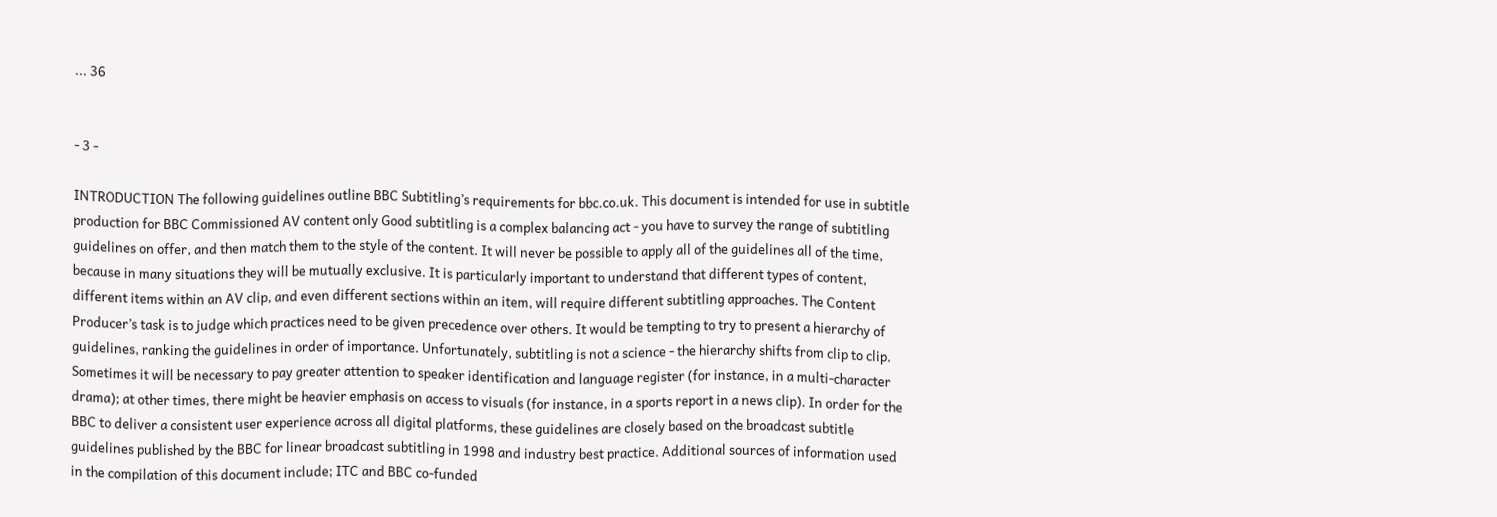... 36


- 3 -

INTRODUCTION The following guidelines outline BBC Subtitling’s requirements for bbc.co.uk. This document is intended for use in subtitle production for BBC Commissioned AV content only Good subtitling is a complex balancing act - you have to survey the range of subtitling guidelines on offer, and then match them to the style of the content. It will never be possible to apply all of the guidelines all of the time, because in many situations they will be mutually exclusive. It is particularly important to understand that different types of content, different items within an AV clip, and even different sections within an item, will require different subtitling approaches. The Content Producer’s task is to judge which practices need to be given precedence over others. It would be tempting to try to present a hierarchy of guidelines, ranking the guidelines in order of importance. Unfortunately, subtitling is not a science - the hierarchy shifts from clip to clip. Sometimes it will be necessary to pay greater attention to speaker identification and language register (for instance, in a multi-character drama); at other times, there might be heavier emphasis on access to visuals (for instance, in a sports report in a news clip). In order for the BBC to deliver a consistent user experience across all digital platforms, these guidelines are closely based on the broadcast subtitle guidelines published by the BBC for linear broadcast subtitling in 1998 and industry best practice. Additional sources of information used in the compilation of this document include; ITC and BBC co-funded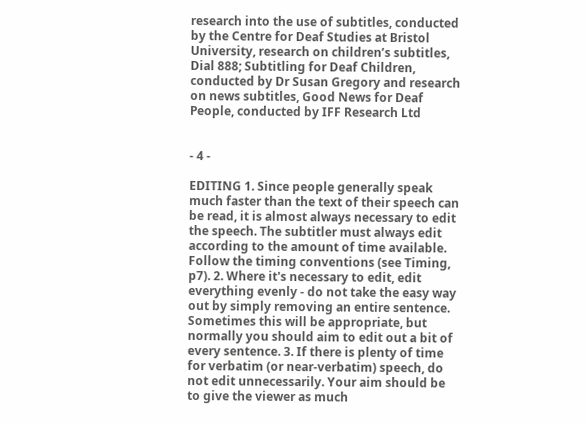research into the use of subtitles, conducted by the Centre for Deaf Studies at Bristol University, research on children’s subtitles, Dial 888; Subtitling for Deaf Children, conducted by Dr Susan Gregory and research on news subtitles, Good News for Deaf People, conducted by IFF Research Ltd


- 4 -

EDITING 1. Since people generally speak much faster than the text of their speech can be read, it is almost always necessary to edit the speech. The subtitler must always edit according to the amount of time available. Follow the timing conventions (see Timing, p7). 2. Where it's necessary to edit, edit everything evenly - do not take the easy way out by simply removing an entire sentence. Sometimes this will be appropriate, but normally you should aim to edit out a bit of every sentence. 3. If there is plenty of time for verbatim (or near-verbatim) speech, do not edit unnecessarily. Your aim should be to give the viewer as much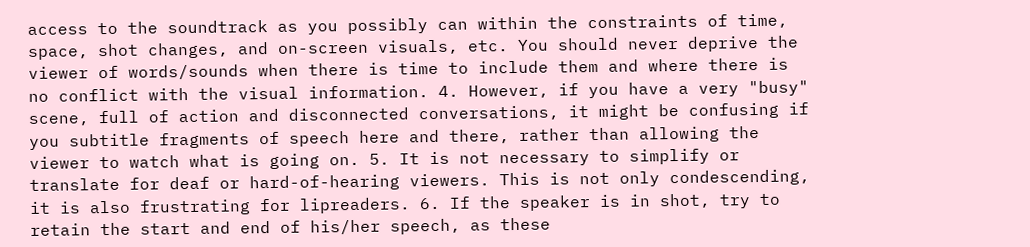access to the soundtrack as you possibly can within the constraints of time, space, shot changes, and on-screen visuals, etc. You should never deprive the viewer of words/sounds when there is time to include them and where there is no conflict with the visual information. 4. However, if you have a very "busy" scene, full of action and disconnected conversations, it might be confusing if you subtitle fragments of speech here and there, rather than allowing the viewer to watch what is going on. 5. It is not necessary to simplify or translate for deaf or hard-of-hearing viewers. This is not only condescending, it is also frustrating for lipreaders. 6. If the speaker is in shot, try to retain the start and end of his/her speech, as these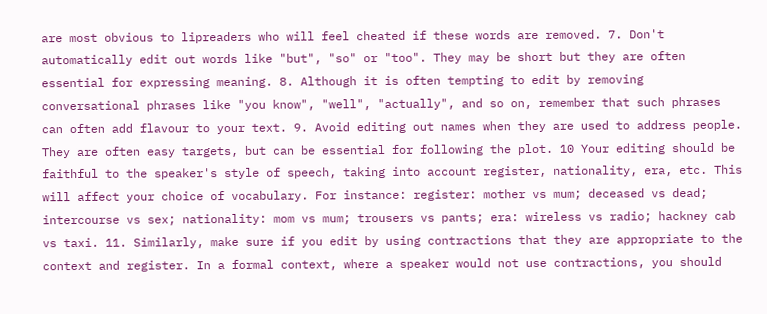are most obvious to lipreaders who will feel cheated if these words are removed. 7. Don't automatically edit out words like "but", "so" or "too". They may be short but they are often essential for expressing meaning. 8. Although it is often tempting to edit by removing conversational phrases like "you know", "well", "actually", and so on, remember that such phrases can often add flavour to your text. 9. Avoid editing out names when they are used to address people. They are often easy targets, but can be essential for following the plot. 10 Your editing should be faithful to the speaker's style of speech, taking into account register, nationality, era, etc. This will affect your choice of vocabulary. For instance: register: mother vs mum; deceased vs dead; intercourse vs sex; nationality: mom vs mum; trousers vs pants; era: wireless vs radio; hackney cab vs taxi. 11. Similarly, make sure if you edit by using contractions that they are appropriate to the context and register. In a formal context, where a speaker would not use contractions, you should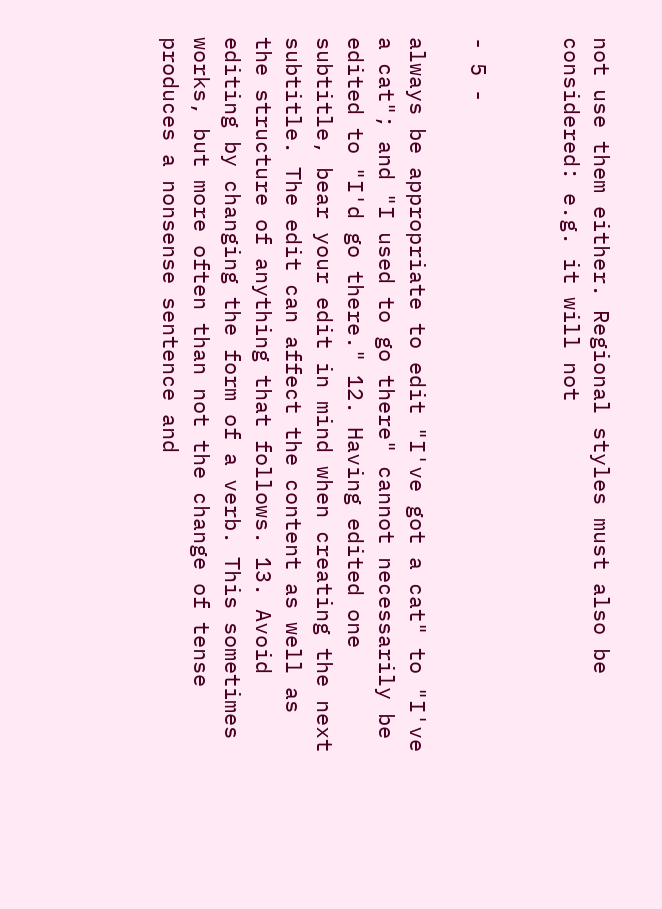not use them either. Regional styles must also be considered: e.g. it will not


- 5 -

always be appropriate to edit "I've got a cat" to "I've a cat"; and "I used to go there" cannot necessarily be edited to "I'd go there." 12. Having edited one subtitle, bear your edit in mind when creating the next subtitle. The edit can affect the content as well as the structure of anything that follows. 13. Avoid editing by changing the form of a verb. This sometimes works, but more often than not the change of tense produces a nonsense sentence and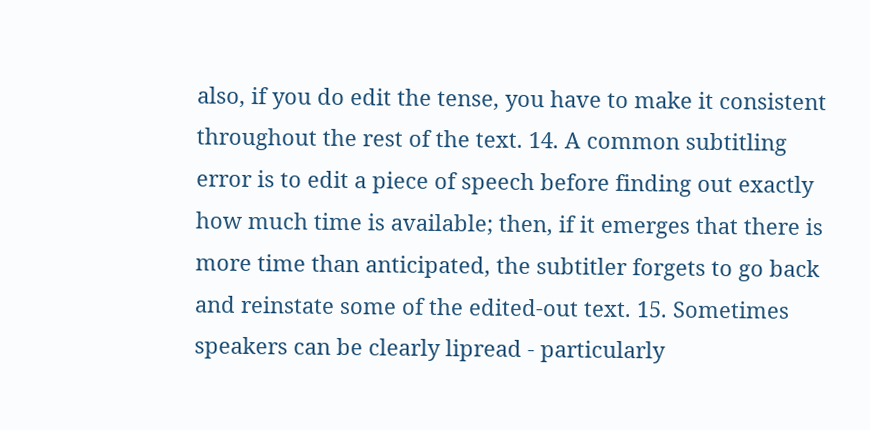also, if you do edit the tense, you have to make it consistent throughout the rest of the text. 14. A common subtitling error is to edit a piece of speech before finding out exactly how much time is available; then, if it emerges that there is more time than anticipated, the subtitler forgets to go back and reinstate some of the edited-out text. 15. Sometimes speakers can be clearly lipread - particularly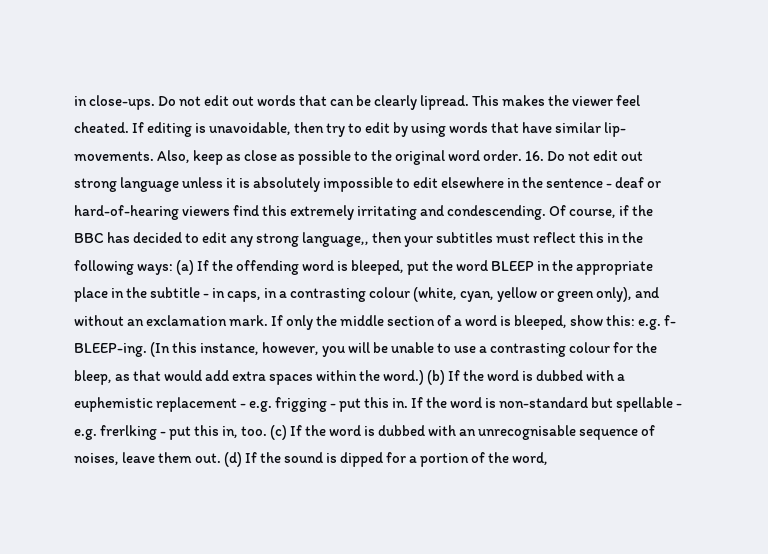in close-ups. Do not edit out words that can be clearly lipread. This makes the viewer feel cheated. If editing is unavoidable, then try to edit by using words that have similar lip-movements. Also, keep as close as possible to the original word order. 16. Do not edit out strong language unless it is absolutely impossible to edit elsewhere in the sentence - deaf or hard-of-hearing viewers find this extremely irritating and condescending. Of course, if the BBC has decided to edit any strong language,, then your subtitles must reflect this in the following ways: (a) If the offending word is bleeped, put the word BLEEP in the appropriate place in the subtitle - in caps, in a contrasting colour (white, cyan, yellow or green only), and without an exclamation mark. If only the middle section of a word is bleeped, show this: e.g. f-BLEEP-ing. (In this instance, however, you will be unable to use a contrasting colour for the bleep, as that would add extra spaces within the word.) (b) If the word is dubbed with a euphemistic replacement - e.g. frigging - put this in. If the word is non-standard but spellable - e.g. frerlking - put this in, too. (c) If the word is dubbed with an unrecognisable sequence of noises, leave them out. (d) If the sound is dipped for a portion of the word,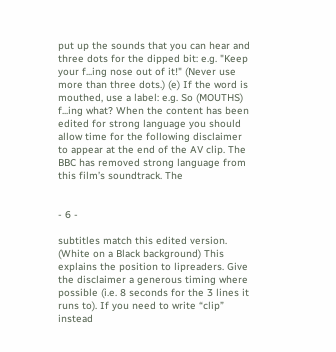put up the sounds that you can hear and three dots for the dipped bit: e.g. "Keep your f...ing nose out of it!" (Never use more than three dots.) (e) If the word is mouthed, use a label: e.g. So (MOUTHS) f...ing what? When the content has been edited for strong language you should allow time for the following disclaimer to appear at the end of the AV clip. The BBC has removed strong language from this film’s soundtrack. The


- 6 -

subtitles match this edited version. (White on a Black background) This explains the position to lipreaders. Give the disclaimer a generous timing where possible (i.e. 8 seconds for the 3 lines it runs to). If you need to write “clip” instead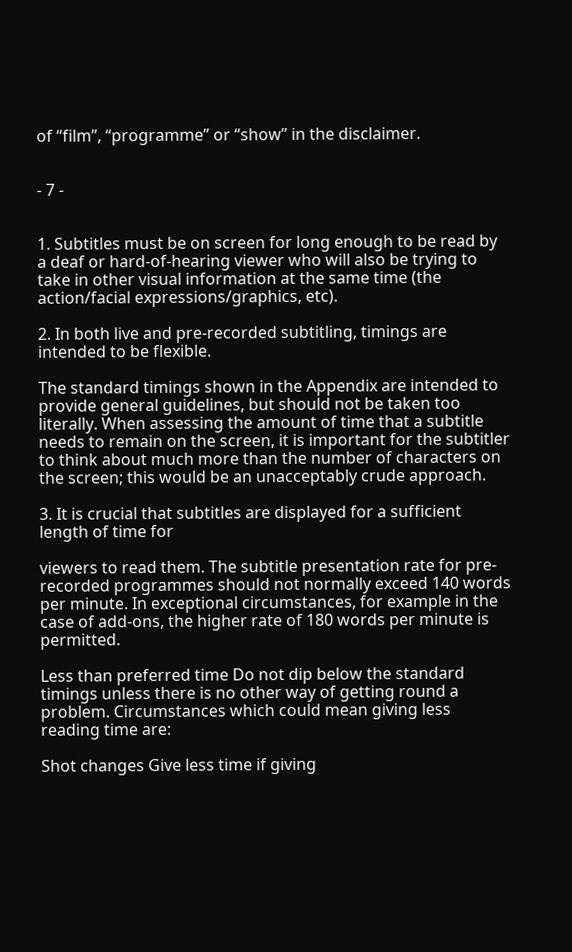of “film”, “programme” or “show” in the disclaimer.


- 7 -


1. Subtitles must be on screen for long enough to be read by a deaf or hard-of-hearing viewer who will also be trying to take in other visual information at the same time (the action/facial expressions/graphics, etc).

2. In both live and pre-recorded subtitling, timings are intended to be flexible.

The standard timings shown in the Appendix are intended to provide general guidelines, but should not be taken too literally. When assessing the amount of time that a subtitle needs to remain on the screen, it is important for the subtitler to think about much more than the number of characters on the screen; this would be an unacceptably crude approach.

3. It is crucial that subtitles are displayed for a sufficient length of time for

viewers to read them. The subtitle presentation rate for pre-recorded programmes should not normally exceed 140 words per minute. In exceptional circumstances, for example in the case of add-ons, the higher rate of 180 words per minute is permitted.

Less than preferred time Do not dip below the standard timings unless there is no other way of getting round a problem. Circumstances which could mean giving less reading time are:

Shot changes Give less time if giving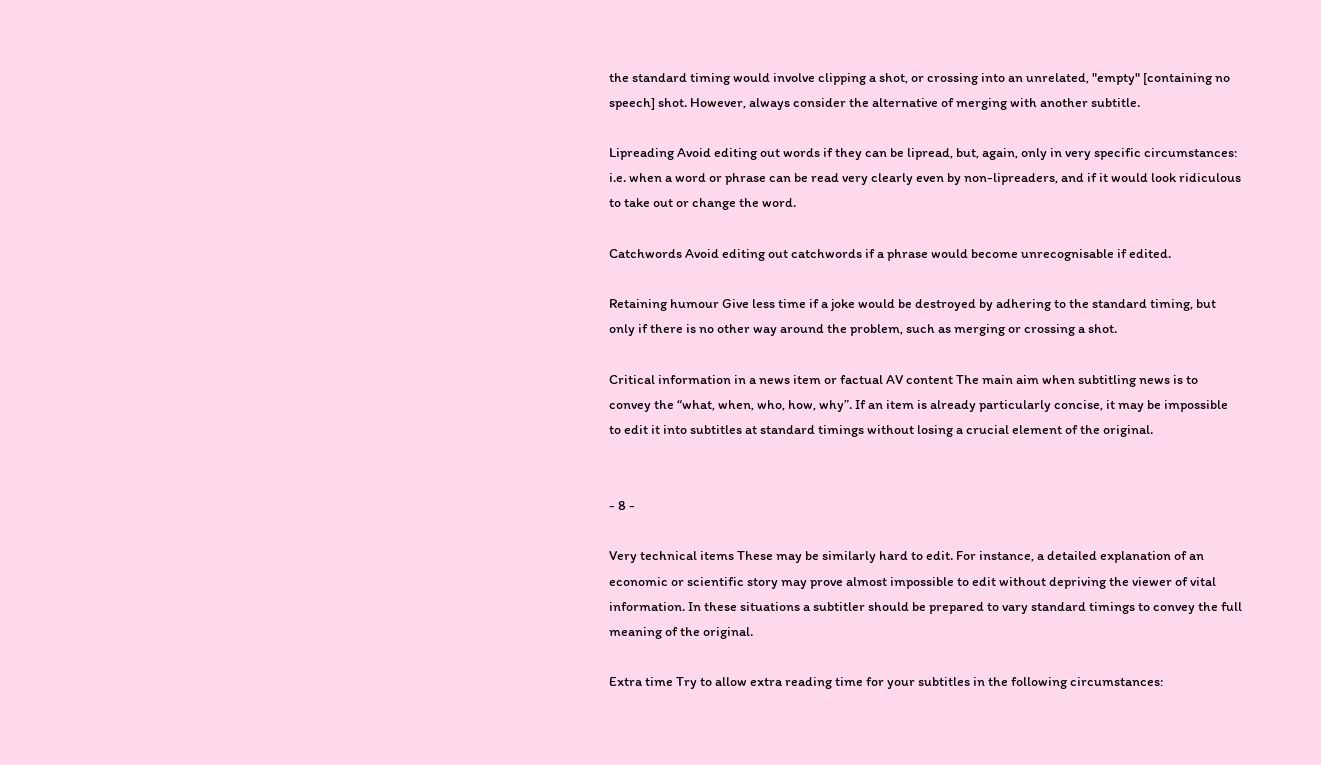the standard timing would involve clipping a shot, or crossing into an unrelated, "empty" [containing no speech] shot. However, always consider the alternative of merging with another subtitle.

Lipreading Avoid editing out words if they can be lipread, but, again, only in very specific circumstances: i.e. when a word or phrase can be read very clearly even by non-lipreaders, and if it would look ridiculous to take out or change the word.

Catchwords Avoid editing out catchwords if a phrase would become unrecognisable if edited.

Retaining humour Give less time if a joke would be destroyed by adhering to the standard timing, but only if there is no other way around the problem, such as merging or crossing a shot.

Critical information in a news item or factual AV content The main aim when subtitling news is to convey the “what, when, who, how, why”. If an item is already particularly concise, it may be impossible to edit it into subtitles at standard timings without losing a crucial element of the original.


- 8 -

Very technical items These may be similarly hard to edit. For instance, a detailed explanation of an economic or scientific story may prove almost impossible to edit without depriving the viewer of vital information. In these situations a subtitler should be prepared to vary standard timings to convey the full meaning of the original.

Extra time Try to allow extra reading time for your subtitles in the following circumstances: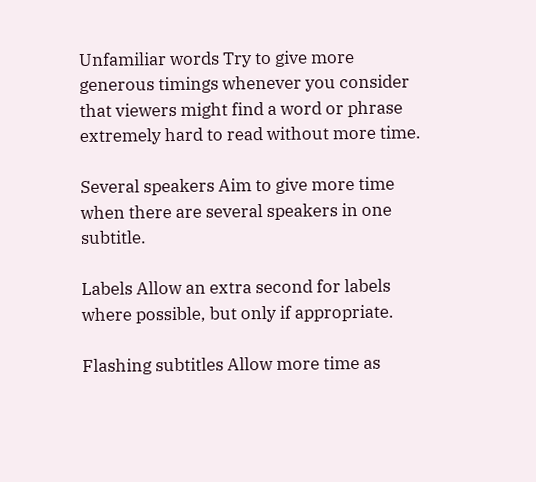Unfamiliar words Try to give more generous timings whenever you consider that viewers might find a word or phrase extremely hard to read without more time.

Several speakers Aim to give more time when there are several speakers in one subtitle.

Labels Allow an extra second for labels where possible, but only if appropriate.

Flashing subtitles Allow more time as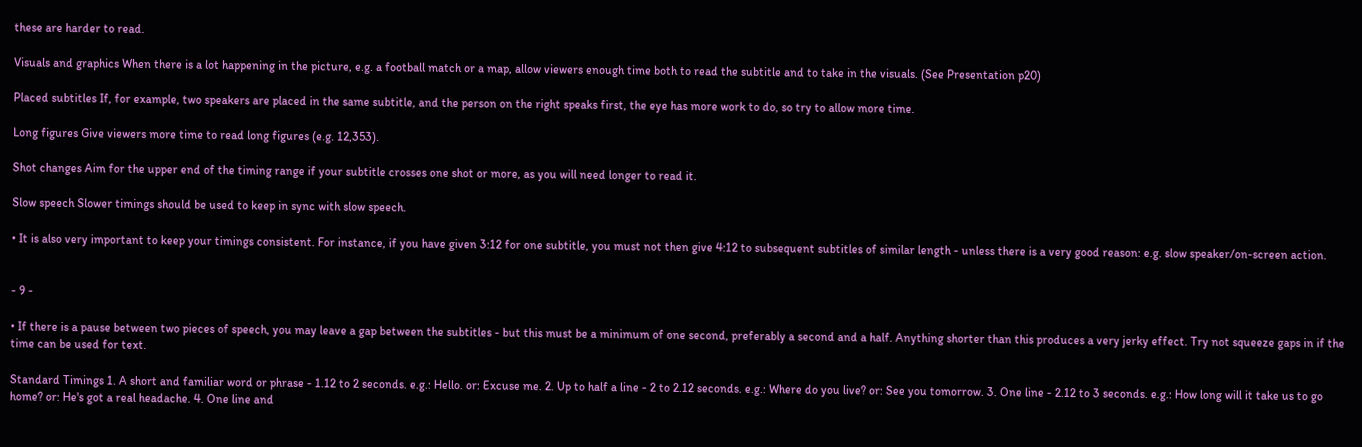these are harder to read.

Visuals and graphics When there is a lot happening in the picture, e.g. a football match or a map, allow viewers enough time both to read the subtitle and to take in the visuals. (See Presentation p20)

Placed subtitles If, for example, two speakers are placed in the same subtitle, and the person on the right speaks first, the eye has more work to do, so try to allow more time.

Long figures Give viewers more time to read long figures (e.g. 12,353).

Shot changes Aim for the upper end of the timing range if your subtitle crosses one shot or more, as you will need longer to read it.

Slow speech Slower timings should be used to keep in sync with slow speech.

• It is also very important to keep your timings consistent. For instance, if you have given 3:12 for one subtitle, you must not then give 4:12 to subsequent subtitles of similar length - unless there is a very good reason: e.g. slow speaker/on-screen action.


- 9 -

• If there is a pause between two pieces of speech, you may leave a gap between the subtitles - but this must be a minimum of one second, preferably a second and a half. Anything shorter than this produces a very jerky effect. Try not squeeze gaps in if the time can be used for text.

Standard Timings 1. A short and familiar word or phrase - 1.12 to 2 seconds. e.g.: Hello. or: Excuse me. 2. Up to half a line - 2 to 2.12 seconds. e.g.: Where do you live? or: See you tomorrow. 3. One line - 2.12 to 3 seconds. e.g.: How long will it take us to go home? or: He's got a real headache. 4. One line and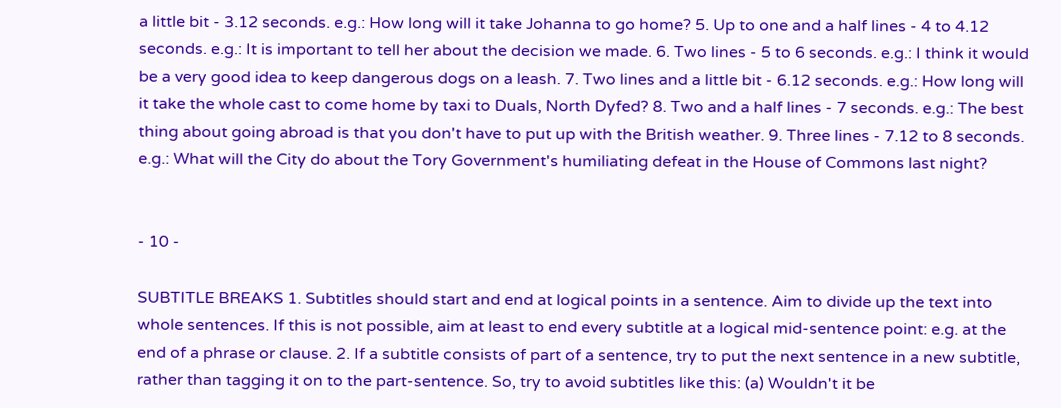a little bit - 3.12 seconds. e.g.: How long will it take Johanna to go home? 5. Up to one and a half lines - 4 to 4.12 seconds. e.g.: It is important to tell her about the decision we made. 6. Two lines - 5 to 6 seconds. e.g.: I think it would be a very good idea to keep dangerous dogs on a leash. 7. Two lines and a little bit - 6.12 seconds. e.g.: How long will it take the whole cast to come home by taxi to Duals, North Dyfed? 8. Two and a half lines - 7 seconds. e.g.: The best thing about going abroad is that you don't have to put up with the British weather. 9. Three lines - 7.12 to 8 seconds. e.g.: What will the City do about the Tory Government's humiliating defeat in the House of Commons last night?


- 10 -

SUBTITLE BREAKS 1. Subtitles should start and end at logical points in a sentence. Aim to divide up the text into whole sentences. If this is not possible, aim at least to end every subtitle at a logical mid-sentence point: e.g. at the end of a phrase or clause. 2. If a subtitle consists of part of a sentence, try to put the next sentence in a new subtitle, rather than tagging it on to the part-sentence. So, try to avoid subtitles like this: (a) Wouldn't it be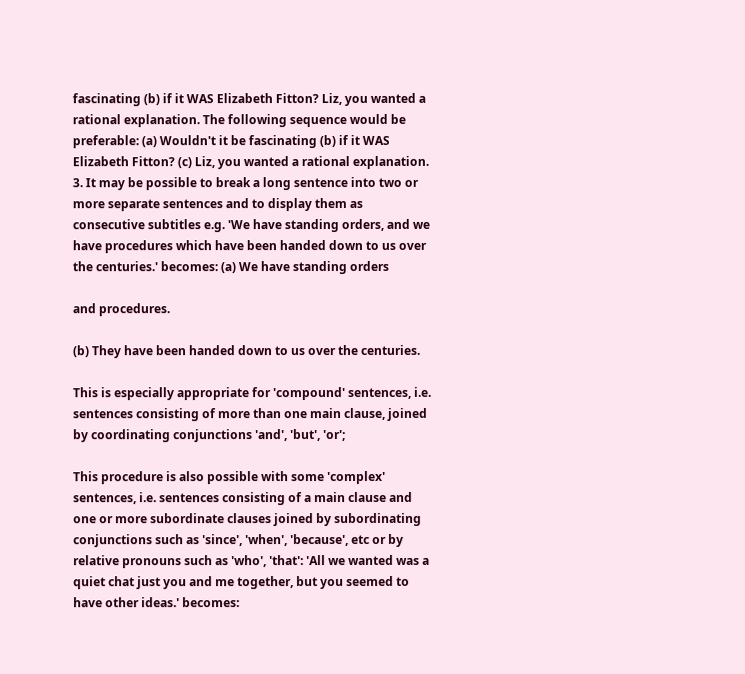fascinating (b) if it WAS Elizabeth Fitton? Liz, you wanted a rational explanation. The following sequence would be preferable: (a) Wouldn't it be fascinating (b) if it WAS Elizabeth Fitton? (c) Liz, you wanted a rational explanation. 3. It may be possible to break a long sentence into two or more separate sentences and to display them as consecutive subtitles e.g. 'We have standing orders, and we have procedures which have been handed down to us over the centuries.' becomes: (a) We have standing orders

and procedures.

(b) They have been handed down to us over the centuries.

This is especially appropriate for 'compound' sentences, i.e. sentences consisting of more than one main clause, joined by coordinating conjunctions 'and', 'but', 'or';

This procedure is also possible with some 'complex' sentences, i.e. sentences consisting of a main clause and one or more subordinate clauses joined by subordinating conjunctions such as 'since', 'when', 'because', etc or by relative pronouns such as 'who', 'that': 'All we wanted was a quiet chat just you and me together, but you seemed to have other ideas.' becomes: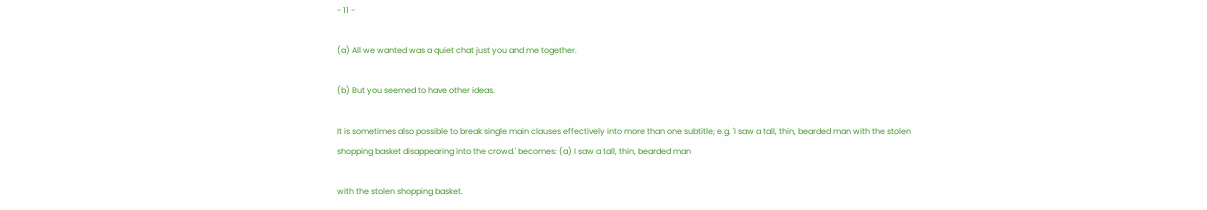- 11 -

(a) All we wanted was a quiet chat just you and me together.

(b) But you seemed to have other ideas.

It is sometimes also possible to break single main clauses effectively into more than one subtitle; e.g. 'I saw a tall, thin, bearded man with the stolen shopping basket disappearing into the crowd.' becomes: (a) I saw a tall, thin, bearded man

with the stolen shopping basket.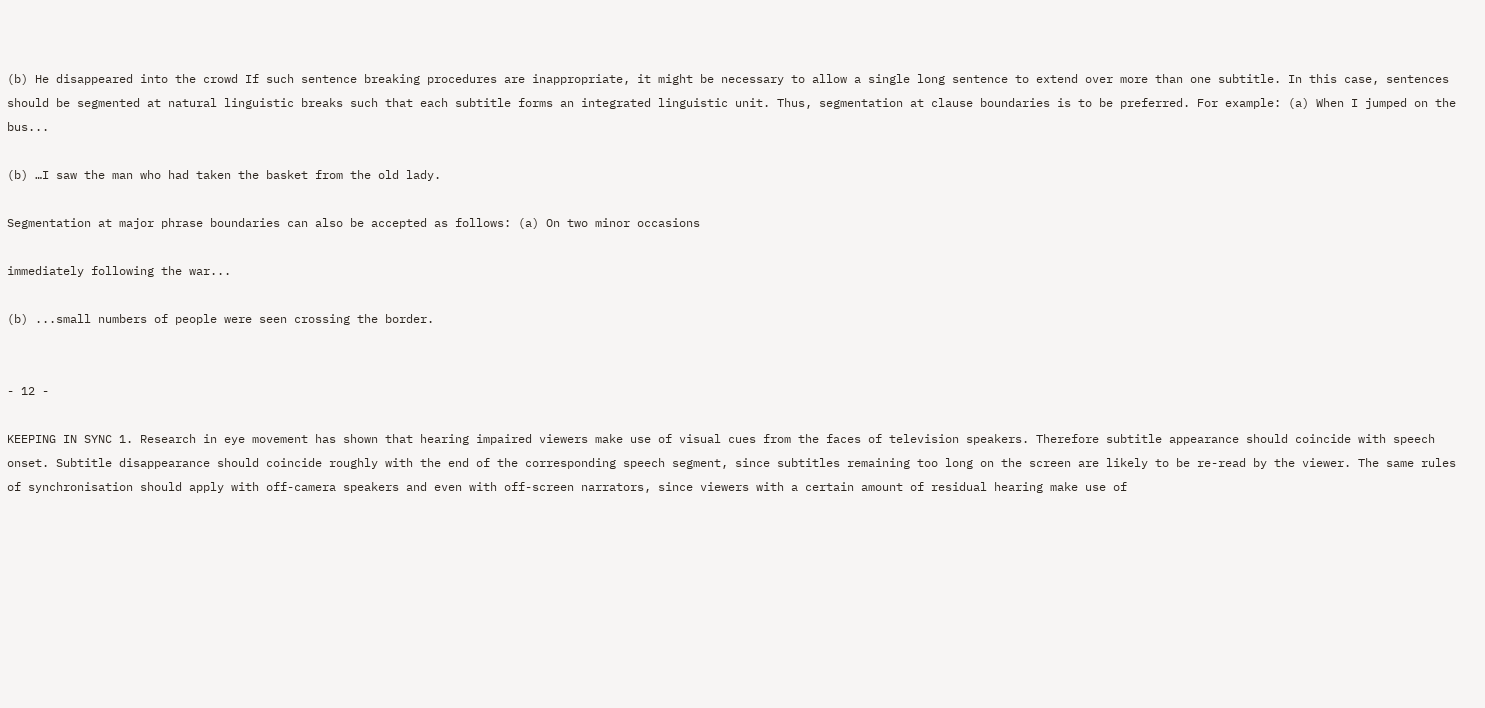(b) He disappeared into the crowd If such sentence breaking procedures are inappropriate, it might be necessary to allow a single long sentence to extend over more than one subtitle. In this case, sentences should be segmented at natural linguistic breaks such that each subtitle forms an integrated linguistic unit. Thus, segmentation at clause boundaries is to be preferred. For example: (a) When I jumped on the bus...

(b) …I saw the man who had taken the basket from the old lady.

Segmentation at major phrase boundaries can also be accepted as follows: (a) On two minor occasions

immediately following the war...

(b) ...small numbers of people were seen crossing the border.


- 12 -

KEEPING IN SYNC 1. Research in eye movement has shown that hearing impaired viewers make use of visual cues from the faces of television speakers. Therefore subtitle appearance should coincide with speech onset. Subtitle disappearance should coincide roughly with the end of the corresponding speech segment, since subtitles remaining too long on the screen are likely to be re-read by the viewer. The same rules of synchronisation should apply with off-camera speakers and even with off-screen narrators, since viewers with a certain amount of residual hearing make use of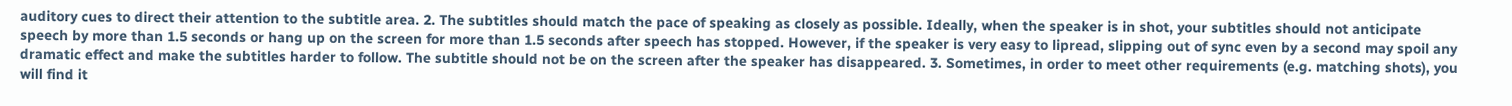auditory cues to direct their attention to the subtitle area. 2. The subtitles should match the pace of speaking as closely as possible. Ideally, when the speaker is in shot, your subtitles should not anticipate speech by more than 1.5 seconds or hang up on the screen for more than 1.5 seconds after speech has stopped. However, if the speaker is very easy to lipread, slipping out of sync even by a second may spoil any dramatic effect and make the subtitles harder to follow. The subtitle should not be on the screen after the speaker has disappeared. 3. Sometimes, in order to meet other requirements (e.g. matching shots), you will find it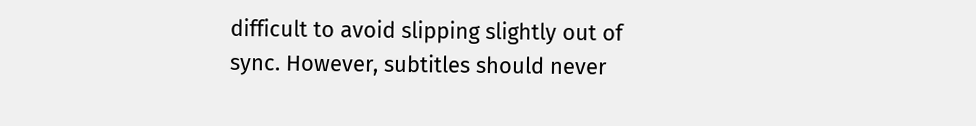difficult to avoid slipping slightly out of sync. However, subtitles should never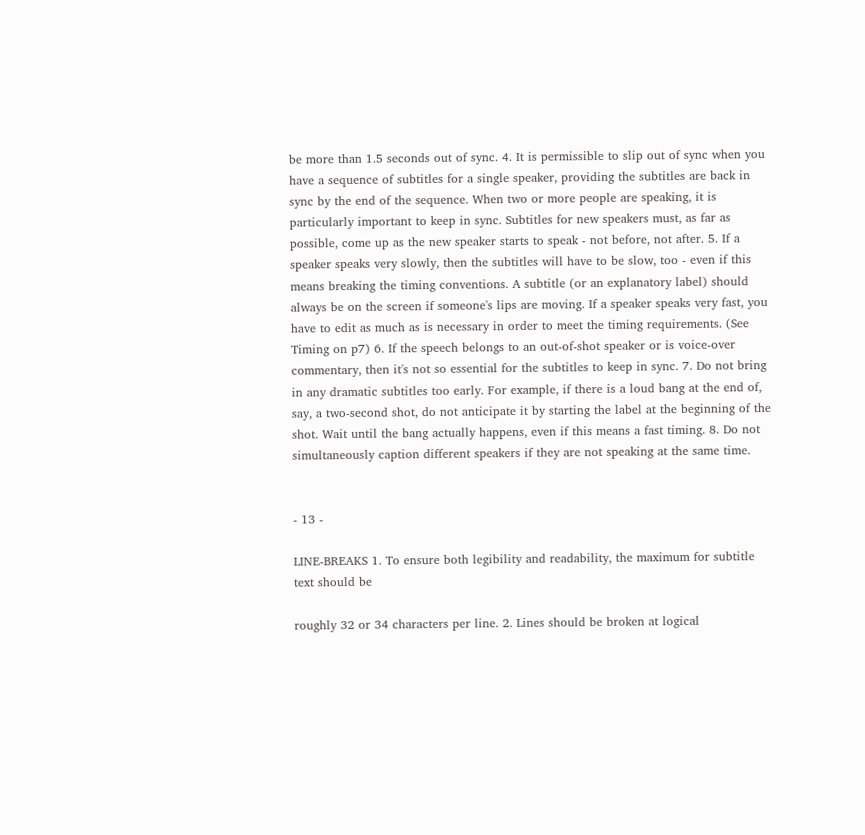be more than 1.5 seconds out of sync. 4. It is permissible to slip out of sync when you have a sequence of subtitles for a single speaker, providing the subtitles are back in sync by the end of the sequence. When two or more people are speaking, it is particularly important to keep in sync. Subtitles for new speakers must, as far as possible, come up as the new speaker starts to speak - not before, not after. 5. If a speaker speaks very slowly, then the subtitles will have to be slow, too - even if this means breaking the timing conventions. A subtitle (or an explanatory label) should always be on the screen if someone's lips are moving. If a speaker speaks very fast, you have to edit as much as is necessary in order to meet the timing requirements. (See Timing on p7) 6. If the speech belongs to an out-of-shot speaker or is voice-over commentary, then it's not so essential for the subtitles to keep in sync. 7. Do not bring in any dramatic subtitles too early. For example, if there is a loud bang at the end of, say, a two-second shot, do not anticipate it by starting the label at the beginning of the shot. Wait until the bang actually happens, even if this means a fast timing. 8. Do not simultaneously caption different speakers if they are not speaking at the same time.


- 13 -

LINE-BREAKS 1. To ensure both legibility and readability, the maximum for subtitle text should be

roughly 32 or 34 characters per line. 2. Lines should be broken at logical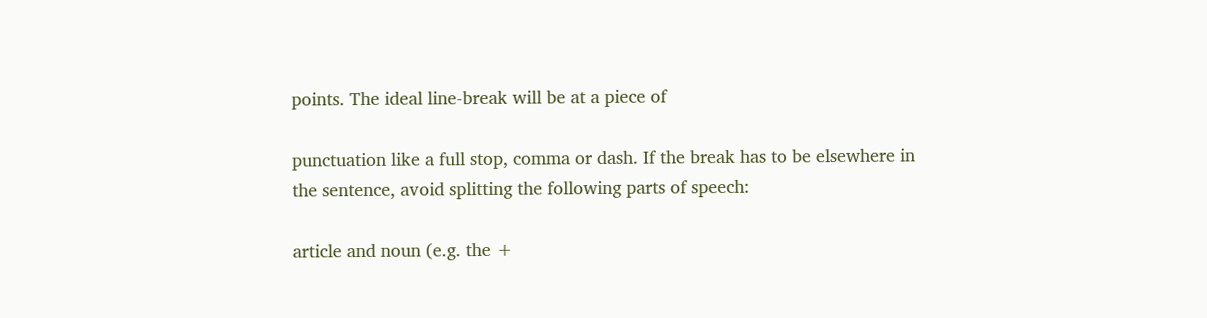points. The ideal line-break will be at a piece of

punctuation like a full stop, comma or dash. If the break has to be elsewhere in the sentence, avoid splitting the following parts of speech:

article and noun (e.g. the +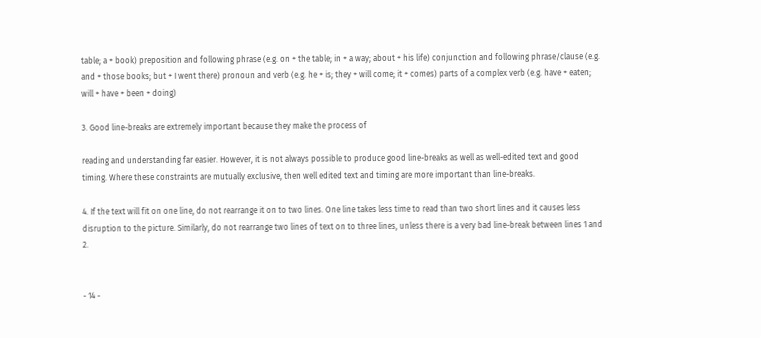table; a + book) preposition and following phrase (e.g. on + the table; in + a way; about + his life) conjunction and following phrase/clause (e.g. and + those books; but + I went there) pronoun and verb (e.g. he + is; they + will come; it + comes) parts of a complex verb (e.g. have + eaten; will + have + been + doing)

3. Good line-breaks are extremely important because they make the process of

reading and understanding far easier. However, it is not always possible to produce good line-breaks as well as well-edited text and good timing. Where these constraints are mutually exclusive, then well edited text and timing are more important than line-breaks.

4. If the text will fit on one line, do not rearrange it on to two lines. One line takes less time to read than two short lines and it causes less disruption to the picture. Similarly, do not rearrange two lines of text on to three lines, unless there is a very bad line-break between lines 1 and 2.


- 14 -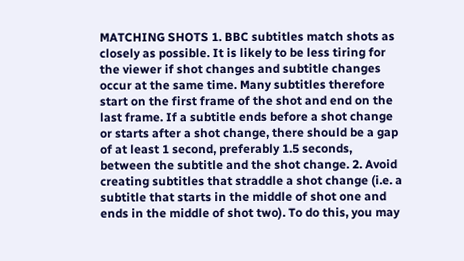MATCHING SHOTS 1. BBC subtitles match shots as closely as possible. It is likely to be less tiring for the viewer if shot changes and subtitle changes occur at the same time. Many subtitles therefore start on the first frame of the shot and end on the last frame. If a subtitle ends before a shot change or starts after a shot change, there should be a gap of at least 1 second, preferably 1.5 seconds, between the subtitle and the shot change. 2. Avoid creating subtitles that straddle a shot change (i.e. a subtitle that starts in the middle of shot one and ends in the middle of shot two). To do this, you may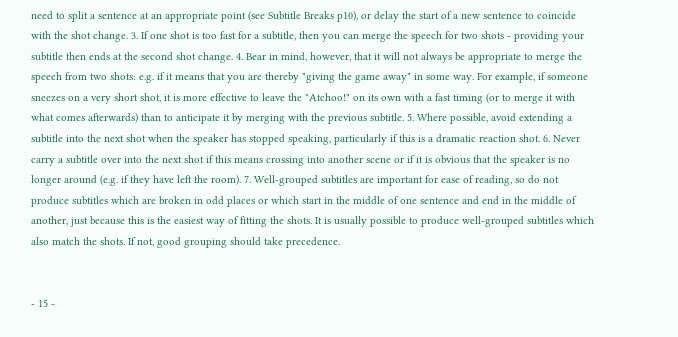need to split a sentence at an appropriate point (see Subtitle Breaks p10), or delay the start of a new sentence to coincide with the shot change. 3. If one shot is too fast for a subtitle, then you can merge the speech for two shots - providing your subtitle then ends at the second shot change. 4. Bear in mind, however, that it will not always be appropriate to merge the speech from two shots: e.g. if it means that you are thereby "giving the game away" in some way. For example, if someone sneezes on a very short shot, it is more effective to leave the "Atchoo!" on its own with a fast timing (or to merge it with what comes afterwards) than to anticipate it by merging with the previous subtitle. 5. Where possible, avoid extending a subtitle into the next shot when the speaker has stopped speaking, particularly if this is a dramatic reaction shot. 6. Never carry a subtitle over into the next shot if this means crossing into another scene or if it is obvious that the speaker is no longer around (e.g. if they have left the room). 7. Well-grouped subtitles are important for ease of reading, so do not produce subtitles which are broken in odd places or which start in the middle of one sentence and end in the middle of another, just because this is the easiest way of fitting the shots. It is usually possible to produce well-grouped subtitles which also match the shots. If not, good grouping should take precedence.


- 15 -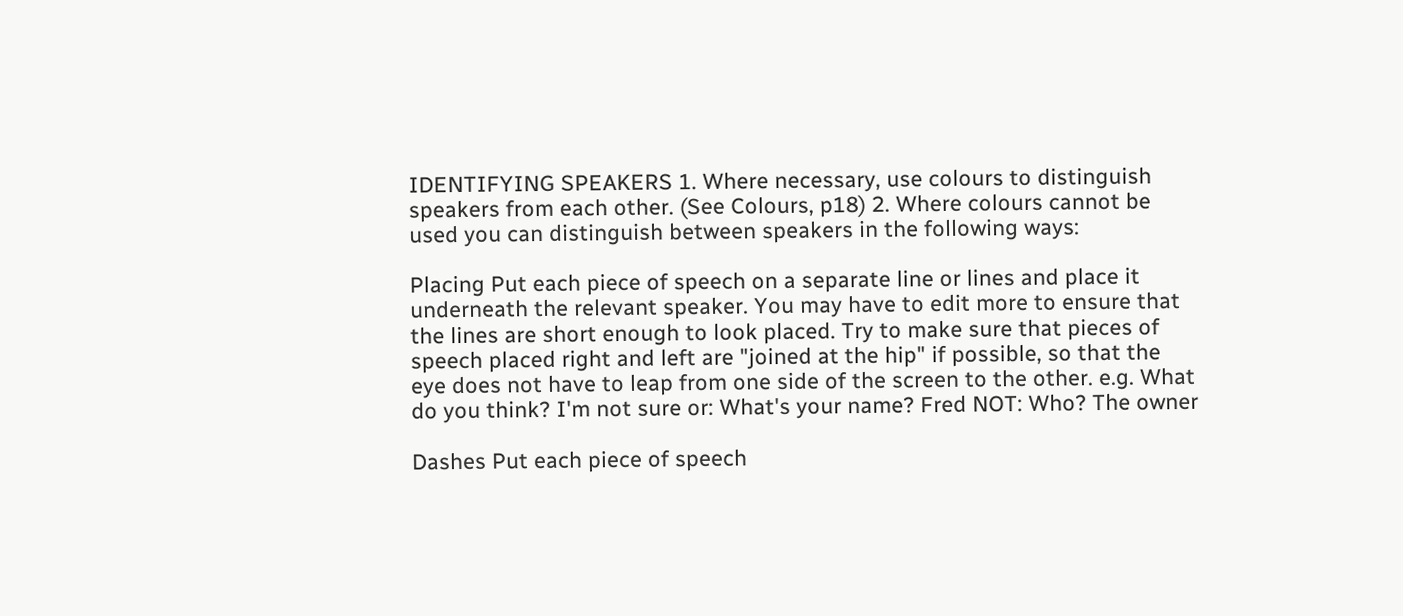IDENTIFYING SPEAKERS 1. Where necessary, use colours to distinguish speakers from each other. (See Colours, p18) 2. Where colours cannot be used you can distinguish between speakers in the following ways:

Placing Put each piece of speech on a separate line or lines and place it underneath the relevant speaker. You may have to edit more to ensure that the lines are short enough to look placed. Try to make sure that pieces of speech placed right and left are "joined at the hip" if possible, so that the eye does not have to leap from one side of the screen to the other. e.g. What do you think? I'm not sure or: What's your name? Fred NOT: Who? The owner

Dashes Put each piece of speech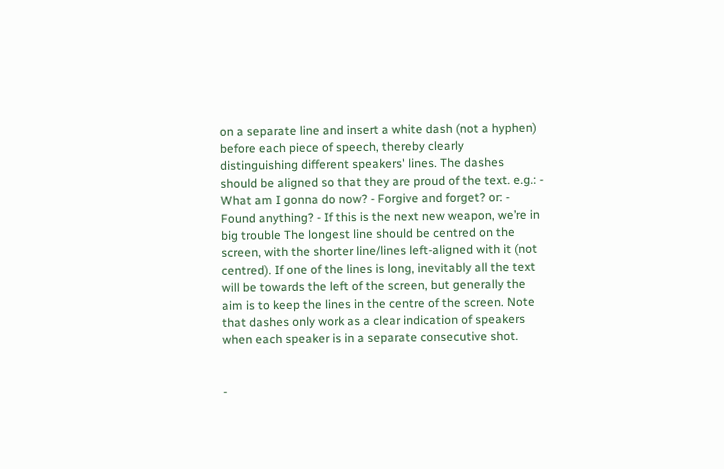on a separate line and insert a white dash (not a hyphen) before each piece of speech, thereby clearly distinguishing different speakers' lines. The dashes should be aligned so that they are proud of the text. e.g.: - What am I gonna do now? - Forgive and forget? or: - Found anything? - If this is the next new weapon, we’re in big trouble The longest line should be centred on the screen, with the shorter line/lines left-aligned with it (not centred). If one of the lines is long, inevitably all the text will be towards the left of the screen, but generally the aim is to keep the lines in the centre of the screen. Note that dashes only work as a clear indication of speakers when each speaker is in a separate consecutive shot.


-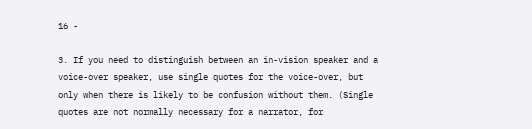16 -

3. If you need to distinguish between an in-vision speaker and a voice-over speaker, use single quotes for the voice-over, but only when there is likely to be confusion without them. (Single quotes are not normally necessary for a narrator, for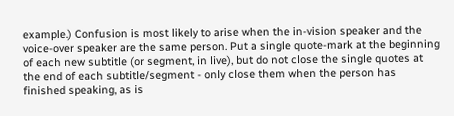example.) Confusion is most likely to arise when the in-vision speaker and the voice-over speaker are the same person. Put a single quote-mark at the beginning of each new subtitle (or segment, in live), but do not close the single quotes at the end of each subtitle/segment - only close them when the person has finished speaking, as is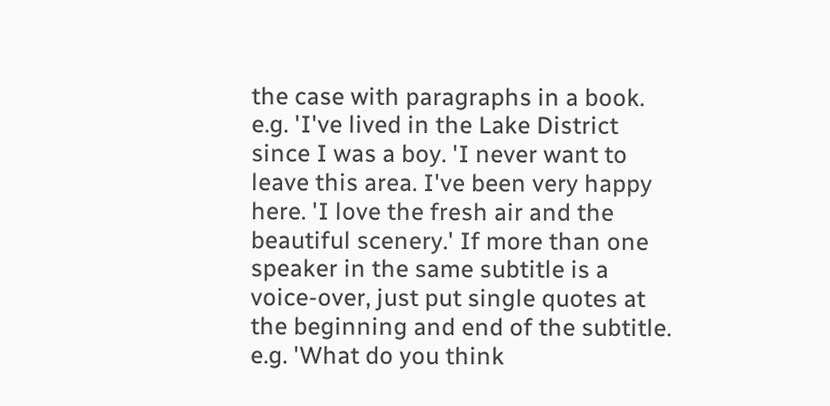the case with paragraphs in a book. e.g. 'I've lived in the Lake District since I was a boy. 'I never want to leave this area. I've been very happy here. 'I love the fresh air and the beautiful scenery.' If more than one speaker in the same subtitle is a voice-over, just put single quotes at the beginning and end of the subtitle. e.g. 'What do you think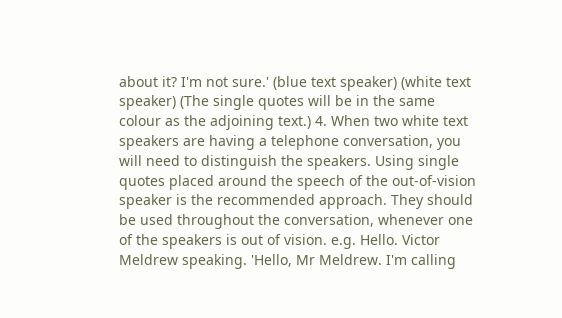about it? I'm not sure.' (blue text speaker) (white text speaker) (The single quotes will be in the same colour as the adjoining text.) 4. When two white text speakers are having a telephone conversation, you will need to distinguish the speakers. Using single quotes placed around the speech of the out-of-vision speaker is the recommended approach. They should be used throughout the conversation, whenever one of the speakers is out of vision. e.g. Hello. Victor Meldrew speaking. 'Hello, Mr Meldrew. I'm calling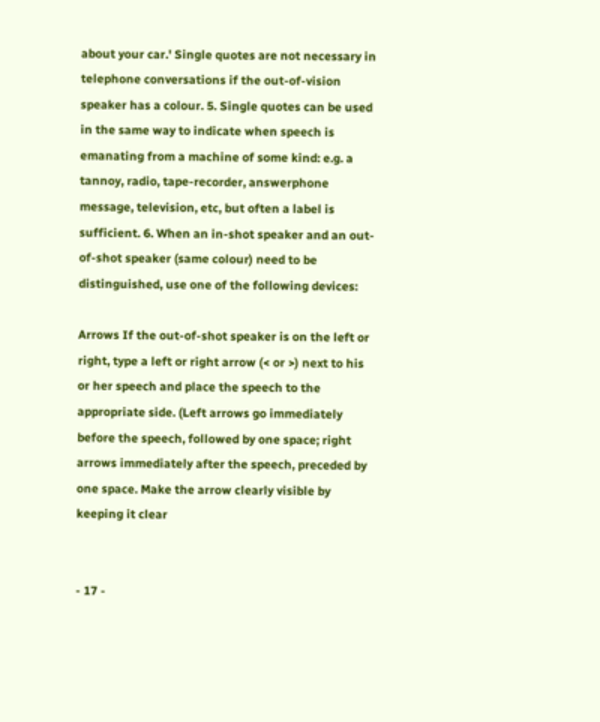about your car.' Single quotes are not necessary in telephone conversations if the out-of-vision speaker has a colour. 5. Single quotes can be used in the same way to indicate when speech is emanating from a machine of some kind: e.g. a tannoy, radio, tape-recorder, answerphone message, television, etc, but often a label is sufficient. 6. When an in-shot speaker and an out-of-shot speaker (same colour) need to be distinguished, use one of the following devices:

Arrows If the out-of-shot speaker is on the left or right, type a left or right arrow (< or >) next to his or her speech and place the speech to the appropriate side. (Left arrows go immediately before the speech, followed by one space; right arrows immediately after the speech, preceded by one space. Make the arrow clearly visible by keeping it clear


- 17 -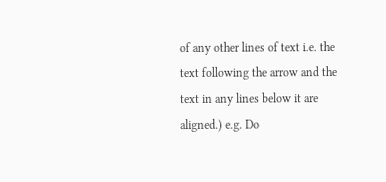of any other lines of text i.e. the text following the arrow and the text in any lines below it are aligned.) e.g. Do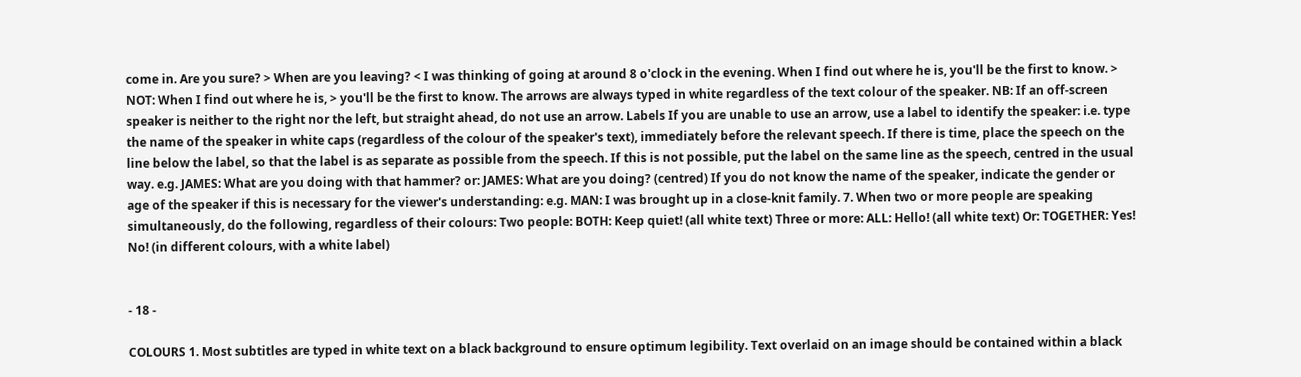come in. Are you sure? > When are you leaving? < I was thinking of going at around 8 o'clock in the evening. When I find out where he is, you'll be the first to know. > NOT: When I find out where he is, > you'll be the first to know. The arrows are always typed in white regardless of the text colour of the speaker. NB: If an off-screen speaker is neither to the right nor the left, but straight ahead, do not use an arrow. Labels If you are unable to use an arrow, use a label to identify the speaker: i.e. type the name of the speaker in white caps (regardless of the colour of the speaker's text), immediately before the relevant speech. If there is time, place the speech on the line below the label, so that the label is as separate as possible from the speech. If this is not possible, put the label on the same line as the speech, centred in the usual way. e.g. JAMES: What are you doing with that hammer? or: JAMES: What are you doing? (centred) If you do not know the name of the speaker, indicate the gender or age of the speaker if this is necessary for the viewer's understanding: e.g. MAN: I was brought up in a close-knit family. 7. When two or more people are speaking simultaneously, do the following, regardless of their colours: Two people: BOTH: Keep quiet! (all white text) Three or more: ALL: Hello! (all white text) Or: TOGETHER: Yes! No! (in different colours, with a white label)


- 18 -

COLOURS 1. Most subtitles are typed in white text on a black background to ensure optimum legibility. Text overlaid on an image should be contained within a black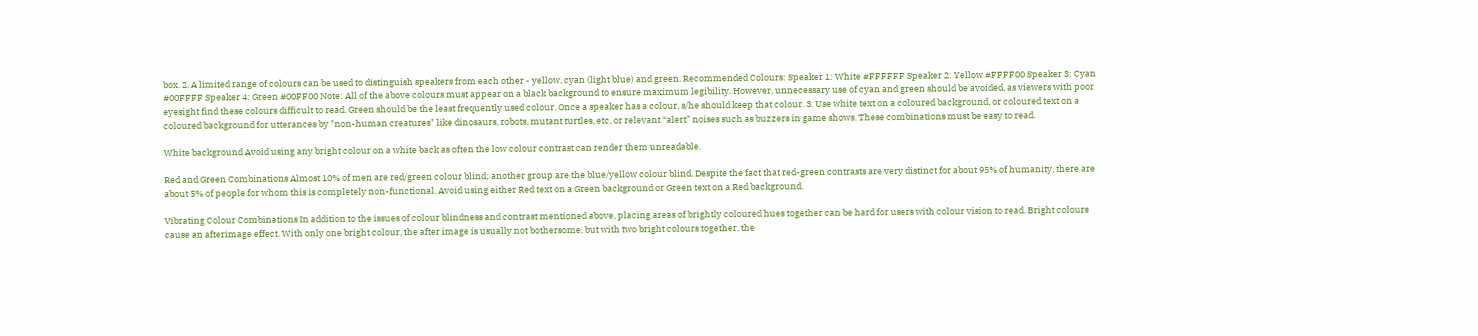box. 2. A limited range of colours can be used to distinguish speakers from each other - yellow, cyan (light blue) and green. Recommended Colours: Speaker 1: White #FFFFFF Speaker 2: Yellow #FFFF00 Speaker 3: Cyan #00FFFF Speaker 4: Green #00FF00 Note: All of the above colours must appear on a black background to ensure maximum legibility. However, unnecessary use of cyan and green should be avoided, as viewers with poor eyesight find these colours difficult to read. Green should be the least frequently used colour. Once a speaker has a colour, s/he should keep that colour. 3. Use white text on a coloured background, or coloured text on a coloured background for utterances by "non-human creatures" like dinosaurs, robots, mutant turtles, etc, or relevant “alert” noises such as buzzers in game shows. These combinations must be easy to read.

White background Avoid using any bright colour on a white back as often the low colour contrast can render them unreadable.

Red and Green Combinations Almost 10% of men are red/green colour blind; another group are the blue/yellow colour blind. Despite the fact that red-green contrasts are very distinct for about 95% of humanity, there are about 5% of people for whom this is completely non-functional. Avoid using either Red text on a Green background or Green text on a Red background.

Vibrating Colour Combinations In addition to the issues of colour blindness and contrast mentioned above, placing areas of brightly coloured hues together can be hard for users with colour vision to read. Bright colours cause an afterimage effect. With only one bright colour, the after image is usually not bothersome, but with two bright colours together, the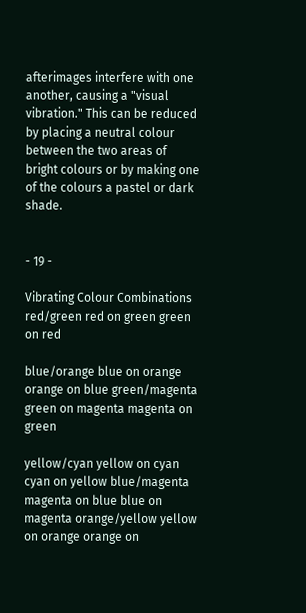afterimages interfere with one another, causing a "visual vibration." This can be reduced by placing a neutral colour between the two areas of bright colours or by making one of the colours a pastel or dark shade.


- 19 -

Vibrating Colour Combinations red/green red on green green on red

blue/orange blue on orange orange on blue green/magenta green on magenta magenta on green

yellow/cyan yellow on cyan cyan on yellow blue/magenta magenta on blue blue on magenta orange/yellow yellow on orange orange on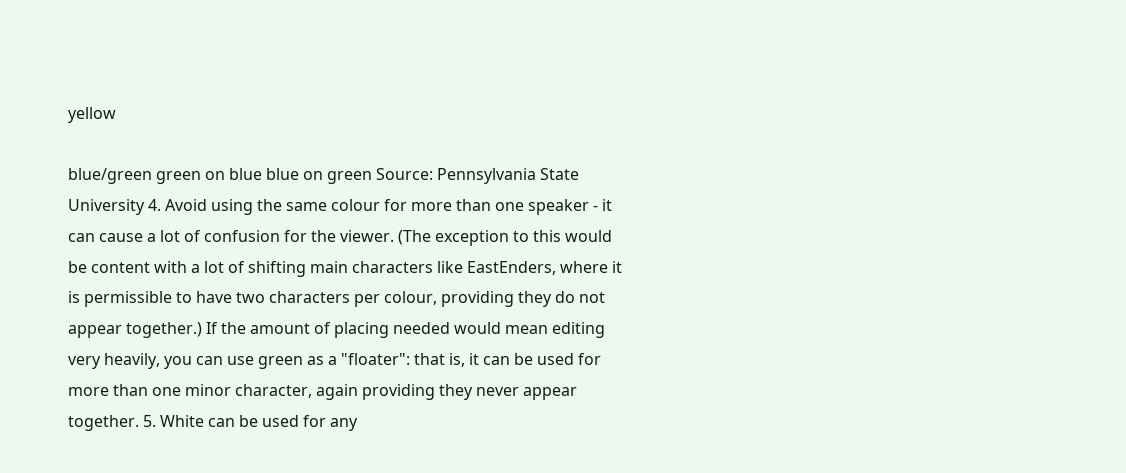yellow

blue/green green on blue blue on green Source: Pennsylvania State University 4. Avoid using the same colour for more than one speaker - it can cause a lot of confusion for the viewer. (The exception to this would be content with a lot of shifting main characters like EastEnders, where it is permissible to have two characters per colour, providing they do not appear together.) If the amount of placing needed would mean editing very heavily, you can use green as a "floater": that is, it can be used for more than one minor character, again providing they never appear together. 5. White can be used for any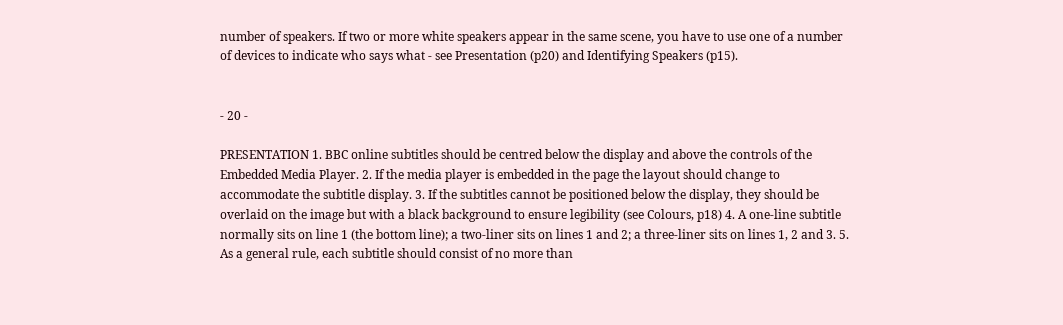number of speakers. If two or more white speakers appear in the same scene, you have to use one of a number of devices to indicate who says what - see Presentation (p20) and Identifying Speakers (p15).


- 20 -

PRESENTATION 1. BBC online subtitles should be centred below the display and above the controls of the Embedded Media Player. 2. If the media player is embedded in the page the layout should change to accommodate the subtitle display. 3. If the subtitles cannot be positioned below the display, they should be overlaid on the image but with a black background to ensure legibility (see Colours, p18) 4. A one-line subtitle normally sits on line 1 (the bottom line); a two-liner sits on lines 1 and 2; a three-liner sits on lines 1, 2 and 3. 5. As a general rule, each subtitle should consist of no more than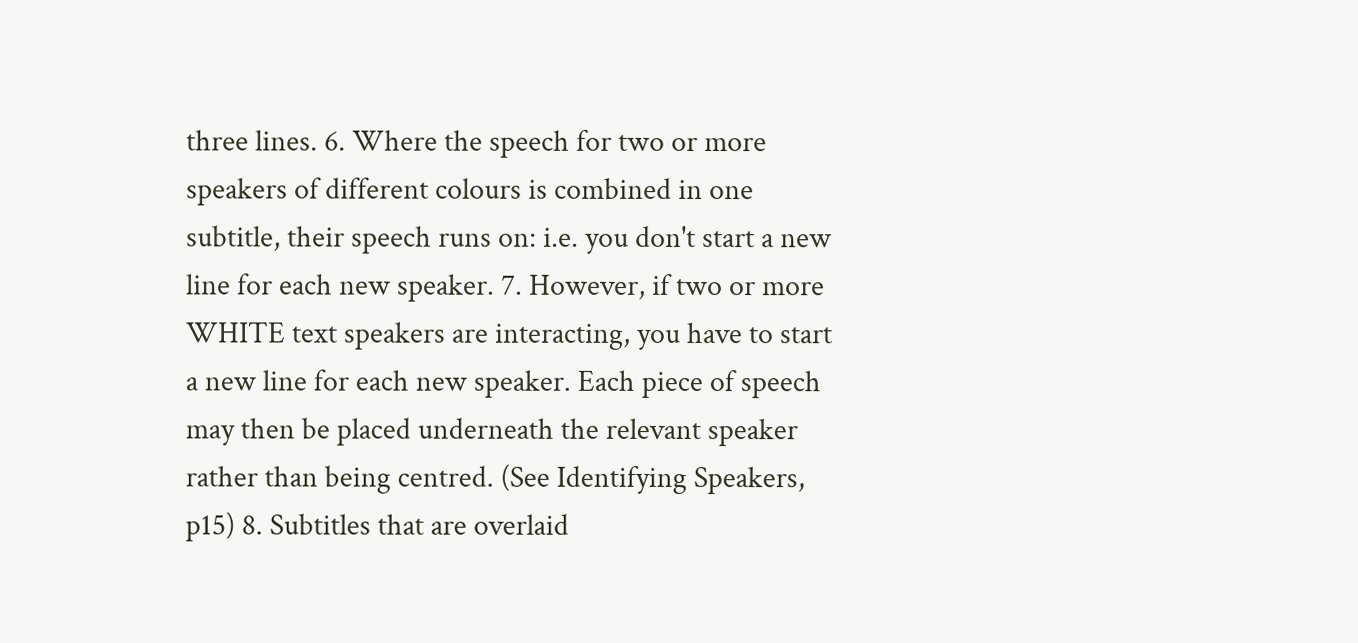three lines. 6. Where the speech for two or more speakers of different colours is combined in one subtitle, their speech runs on: i.e. you don't start a new line for each new speaker. 7. However, if two or more WHITE text speakers are interacting, you have to start a new line for each new speaker. Each piece of speech may then be placed underneath the relevant speaker rather than being centred. (See Identifying Speakers, p15) 8. Subtitles that are overlaid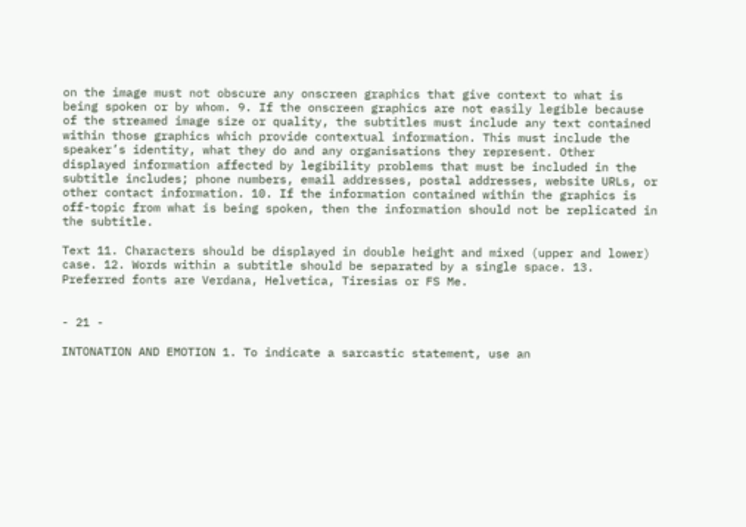on the image must not obscure any onscreen graphics that give context to what is being spoken or by whom. 9. If the onscreen graphics are not easily legible because of the streamed image size or quality, the subtitles must include any text contained within those graphics which provide contextual information. This must include the speaker’s identity, what they do and any organisations they represent. Other displayed information affected by legibility problems that must be included in the subtitle includes; phone numbers, email addresses, postal addresses, website URLs, or other contact information. 10. If the information contained within the graphics is off-topic from what is being spoken, then the information should not be replicated in the subtitle.

Text 11. Characters should be displayed in double height and mixed (upper and lower) case. 12. Words within a subtitle should be separated by a single space. 13. Preferred fonts are Verdana, Helvetica, Tiresias or FS Me.


- 21 -

INTONATION AND EMOTION 1. To indicate a sarcastic statement, use an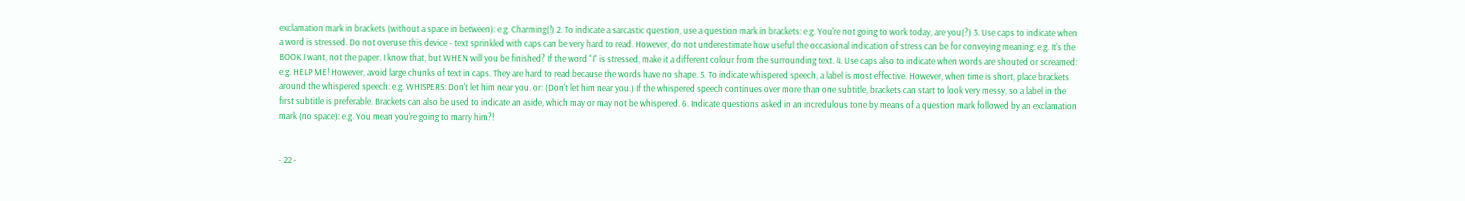exclamation mark in brackets (without a space in between): e.g. Charming(!) 2. To indicate a sarcastic question, use a question mark in brackets: e.g. You're not going to work today, are you(?) 3. Use caps to indicate when a word is stressed. Do not overuse this device - text sprinkled with caps can be very hard to read. However, do not underestimate how useful the occasional indication of stress can be for conveying meaning: e.g. It's the BOOK I want, not the paper. I know that, but WHEN will you be finished? If the word "I" is stressed, make it a different colour from the surrounding text. 4. Use caps also to indicate when words are shouted or screamed: e.g. HELP ME! However, avoid large chunks of text in caps. They are hard to read because the words have no shape. 5. To indicate whispered speech, a label is most effective. However, when time is short, place brackets around the whispered speech: e.g. WHISPERS: Don't let him near you. or: (Don't let him near you.) If the whispered speech continues over more than one subtitle, brackets can start to look very messy, so a label in the first subtitle is preferable. Brackets can also be used to indicate an aside, which may or may not be whispered. 6. Indicate questions asked in an incredulous tone by means of a question mark followed by an exclamation mark (no space): e.g. You mean you're going to marry him?!


- 22 -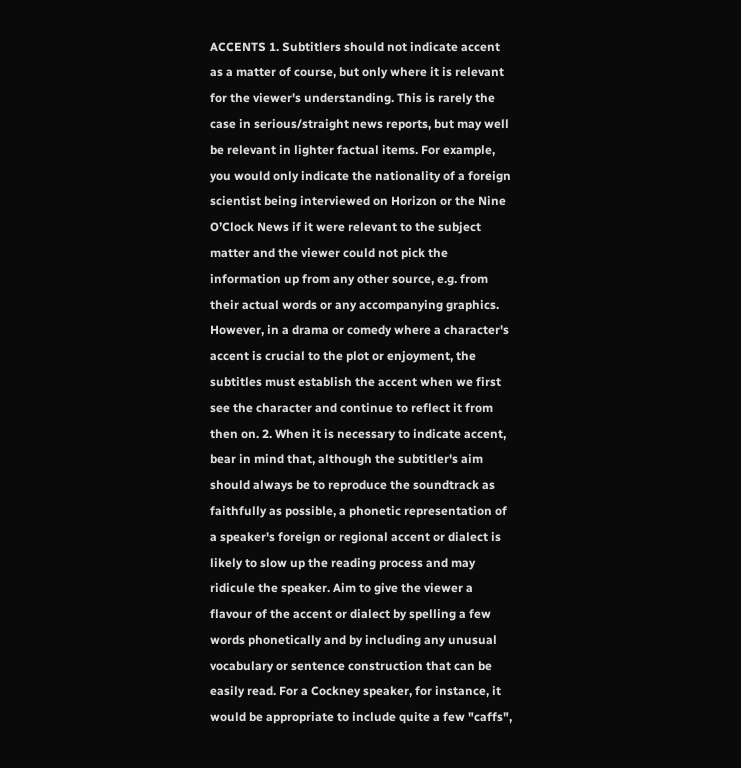ACCENTS 1. Subtitlers should not indicate accent as a matter of course, but only where it is relevant for the viewer's understanding. This is rarely the case in serious/straight news reports, but may well be relevant in lighter factual items. For example, you would only indicate the nationality of a foreign scientist being interviewed on Horizon or the Nine O’Clock News if it were relevant to the subject matter and the viewer could not pick the information up from any other source, e.g. from their actual words or any accompanying graphics. However, in a drama or comedy where a character's accent is crucial to the plot or enjoyment, the subtitles must establish the accent when we first see the character and continue to reflect it from then on. 2. When it is necessary to indicate accent, bear in mind that, although the subtitler's aim should always be to reproduce the soundtrack as faithfully as possible, a phonetic representation of a speaker's foreign or regional accent or dialect is likely to slow up the reading process and may ridicule the speaker. Aim to give the viewer a flavour of the accent or dialect by spelling a few words phonetically and by including any unusual vocabulary or sentence construction that can be easily read. For a Cockney speaker, for instance, it would be appropriate to include quite a few "caffs",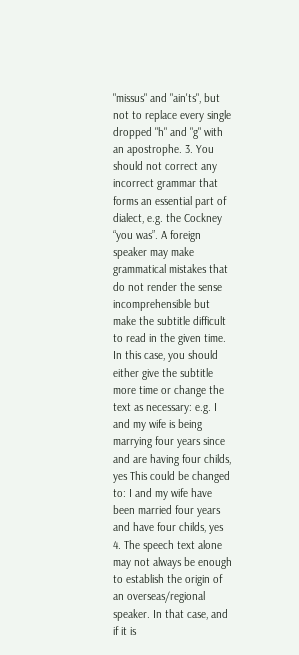"missus" and "ain'ts", but not to replace every single dropped "h" and "g" with an apostrophe. 3. You should not correct any incorrect grammar that forms an essential part of dialect, e.g. the Cockney “you was”. A foreign speaker may make grammatical mistakes that do not render the sense incomprehensible but make the subtitle difficult to read in the given time. In this case, you should either give the subtitle more time or change the text as necessary: e.g. I and my wife is being marrying four years since and are having four childs, yes This could be changed to: I and my wife have been married four years and have four childs, yes 4. The speech text alone may not always be enough to establish the origin of an overseas/regional speaker. In that case, and if it is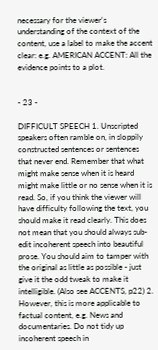necessary for the viewer's understanding of the context of the content, use a label to make the accent clear: e.g. AMERICAN ACCENT: All the evidence points to a plot.


- 23 -

DIFFICULT SPEECH 1. Unscripted speakers often ramble on, in sloppily constructed sentences or sentences that never end. Remember that what might make sense when it is heard might make little or no sense when it is read. So, if you think the viewer will have difficulty following the text, you should make it read clearly. This does not mean that you should always sub-edit incoherent speech into beautiful prose. You should aim to tamper with the original as little as possible - just give it the odd tweak to make it intelligible. (Also see ACCENTS, p22) 2. However, this is more applicable to factual content, e.g. News and documentaries. Do not tidy up incoherent speech in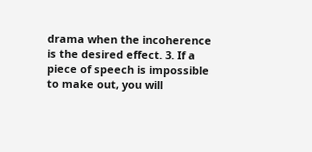drama when the incoherence is the desired effect. 3. If a piece of speech is impossible to make out, you will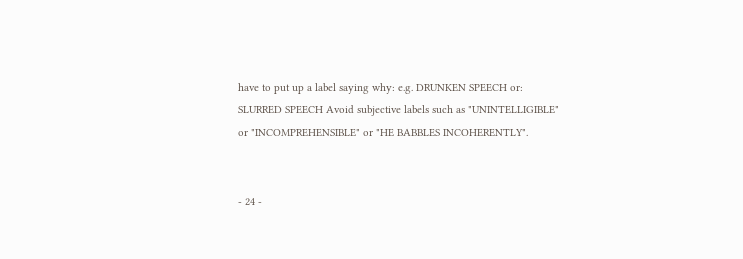have to put up a label saying why: e.g. DRUNKEN SPEECH or: SLURRED SPEECH Avoid subjective labels such as "UNINTELLIGIBLE" or "INCOMPREHENSIBLE" or "HE BABBLES INCOHERENTLY".


- 24 -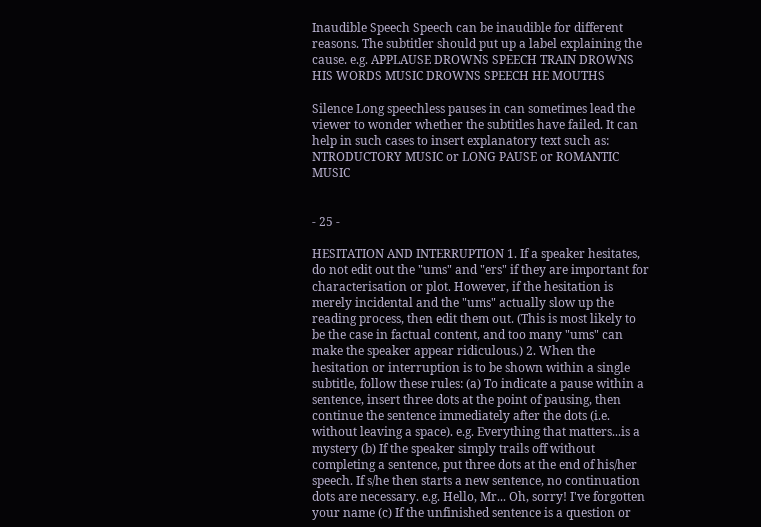Inaudible Speech Speech can be inaudible for different reasons. The subtitler should put up a label explaining the cause. e.g. APPLAUSE DROWNS SPEECH TRAIN DROWNS HIS WORDS MUSIC DROWNS SPEECH HE MOUTHS

Silence Long speechless pauses in can sometimes lead the viewer to wonder whether the subtitles have failed. It can help in such cases to insert explanatory text such as: NTRODUCTORY MUSIC or LONG PAUSE or ROMANTIC MUSIC


- 25 -

HESITATION AND INTERRUPTION 1. If a speaker hesitates, do not edit out the "ums" and "ers" if they are important for characterisation or plot. However, if the hesitation is merely incidental and the "ums" actually slow up the reading process, then edit them out. (This is most likely to be the case in factual content, and too many "ums" can make the speaker appear ridiculous.) 2. When the hesitation or interruption is to be shown within a single subtitle, follow these rules: (a) To indicate a pause within a sentence, insert three dots at the point of pausing, then continue the sentence immediately after the dots (i.e. without leaving a space). e.g. Everything that matters...is a mystery (b) If the speaker simply trails off without completing a sentence, put three dots at the end of his/her speech. If s/he then starts a new sentence, no continuation dots are necessary. e.g. Hello, Mr... Oh, sorry! I've forgotten your name (c) If the unfinished sentence is a question or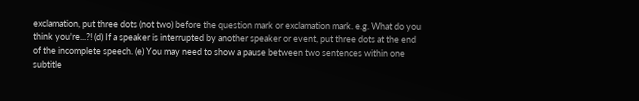exclamation, put three dots (not two) before the question mark or exclamation mark. e.g. What do you think you're...?! (d) If a speaker is interrupted by another speaker or event, put three dots at the end of the incomplete speech. (e) You may need to show a pause between two sentences within one subtitle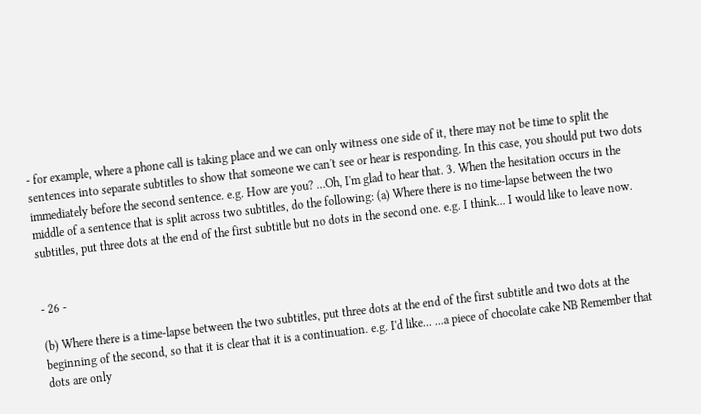- for example, where a phone call is taking place and we can only witness one side of it, there may not be time to split the sentences into separate subtitles to show that someone we can't see or hear is responding. In this case, you should put two dots immediately before the second sentence. e.g. How are you? …Oh, I'm glad to hear that. 3. When the hesitation occurs in the middle of a sentence that is split across two subtitles, do the following: (a) Where there is no time-lapse between the two subtitles, put three dots at the end of the first subtitle but no dots in the second one. e.g. I think... I would like to leave now.


- 26 -

(b) Where there is a time-lapse between the two subtitles, put three dots at the end of the first subtitle and two dots at the beginning of the second, so that it is clear that it is a continuation. e.g. I'd like... ...a piece of chocolate cake NB Remember that dots are only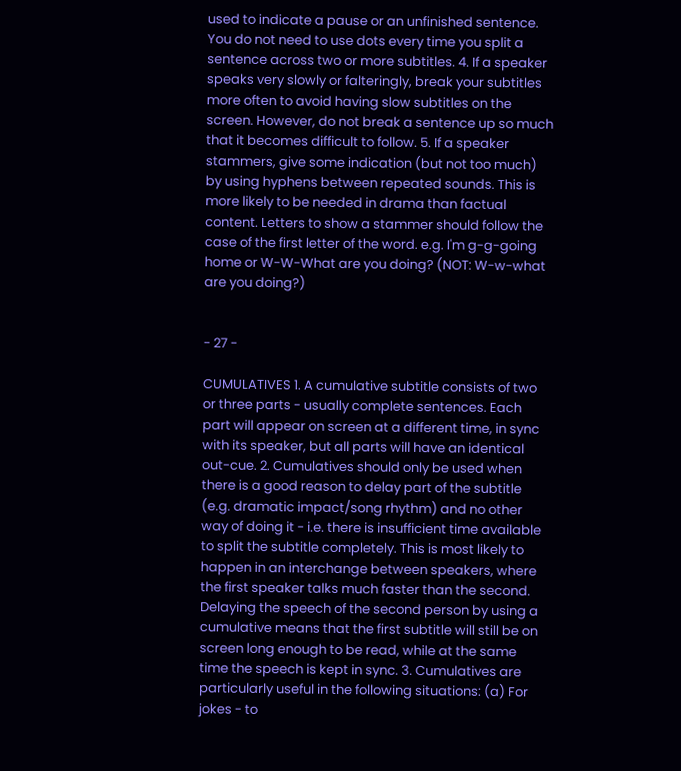used to indicate a pause or an unfinished sentence. You do not need to use dots every time you split a sentence across two or more subtitles. 4. If a speaker speaks very slowly or falteringly, break your subtitles more often to avoid having slow subtitles on the screen. However, do not break a sentence up so much that it becomes difficult to follow. 5. If a speaker stammers, give some indication (but not too much) by using hyphens between repeated sounds. This is more likely to be needed in drama than factual content. Letters to show a stammer should follow the case of the first letter of the word. e.g. I'm g-g-going home or W-W-What are you doing? (NOT: W-w-what are you doing?)


- 27 -

CUMULATIVES 1. A cumulative subtitle consists of two or three parts - usually complete sentences. Each part will appear on screen at a different time, in sync with its speaker, but all parts will have an identical out-cue. 2. Cumulatives should only be used when there is a good reason to delay part of the subtitle (e.g. dramatic impact/song rhythm) and no other way of doing it - i.e. there is insufficient time available to split the subtitle completely. This is most likely to happen in an interchange between speakers, where the first speaker talks much faster than the second. Delaying the speech of the second person by using a cumulative means that the first subtitle will still be on screen long enough to be read, while at the same time the speech is kept in sync. 3. Cumulatives are particularly useful in the following situations: (a) For jokes - to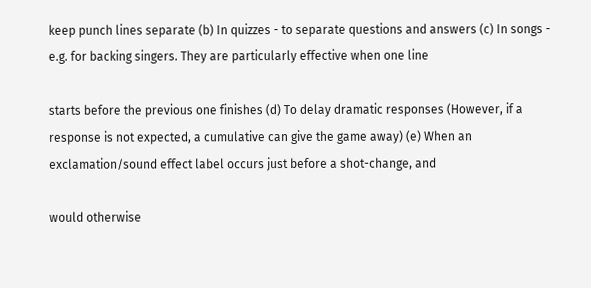keep punch lines separate (b) In quizzes - to separate questions and answers (c) In songs - e.g. for backing singers. They are particularly effective when one line

starts before the previous one finishes (d) To delay dramatic responses (However, if a response is not expected, a cumulative can give the game away) (e) When an exclamation/sound effect label occurs just before a shot-change, and

would otherwise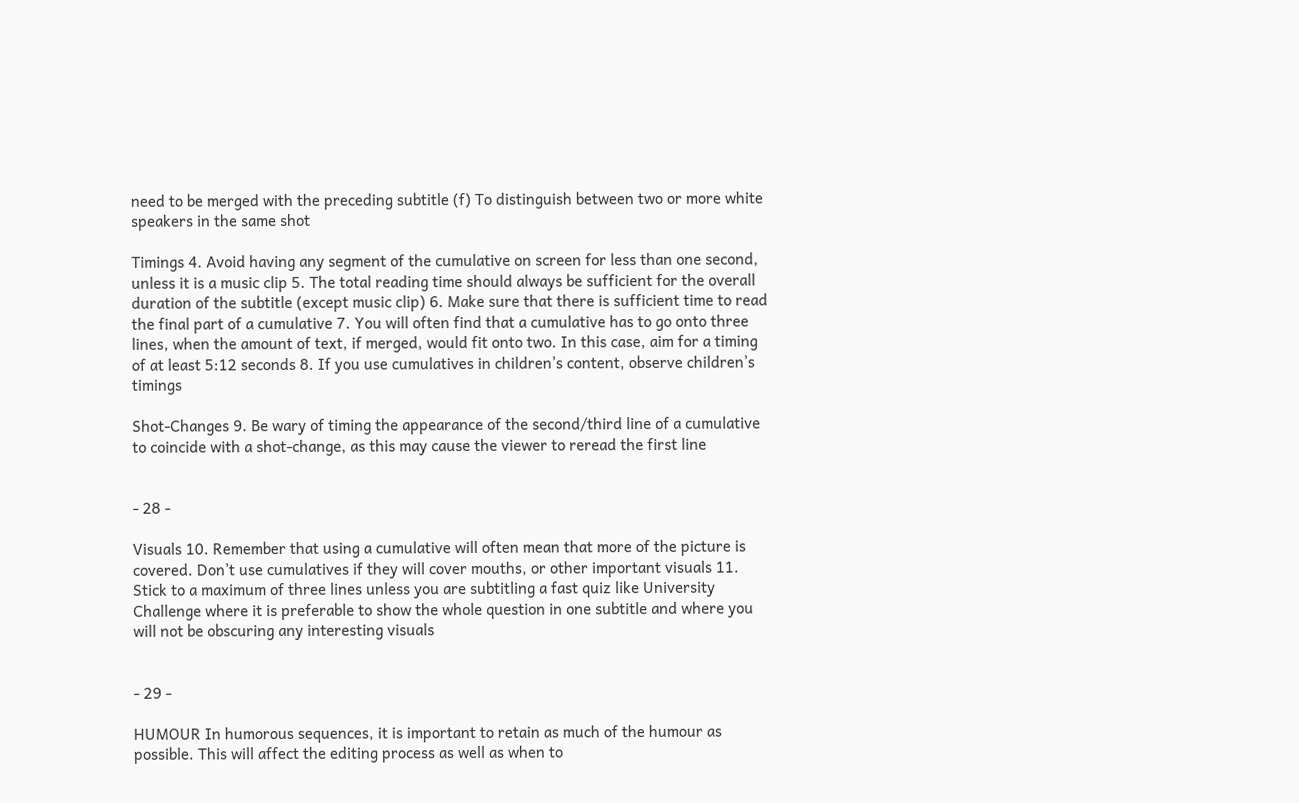need to be merged with the preceding subtitle (f) To distinguish between two or more white speakers in the same shot

Timings 4. Avoid having any segment of the cumulative on screen for less than one second, unless it is a music clip 5. The total reading time should always be sufficient for the overall duration of the subtitle (except music clip) 6. Make sure that there is sufficient time to read the final part of a cumulative 7. You will often find that a cumulative has to go onto three lines, when the amount of text, if merged, would fit onto two. In this case, aim for a timing of at least 5:12 seconds 8. If you use cumulatives in children’s content, observe children’s timings

Shot-Changes 9. Be wary of timing the appearance of the second/third line of a cumulative to coincide with a shot-change, as this may cause the viewer to reread the first line


- 28 -

Visuals 10. Remember that using a cumulative will often mean that more of the picture is covered. Don’t use cumulatives if they will cover mouths, or other important visuals 11. Stick to a maximum of three lines unless you are subtitling a fast quiz like University Challenge where it is preferable to show the whole question in one subtitle and where you will not be obscuring any interesting visuals


- 29 -

HUMOUR In humorous sequences, it is important to retain as much of the humour as possible. This will affect the editing process as well as when to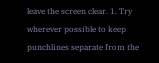leave the screen clear. 1. Try wherever possible to keep punchlines separate from the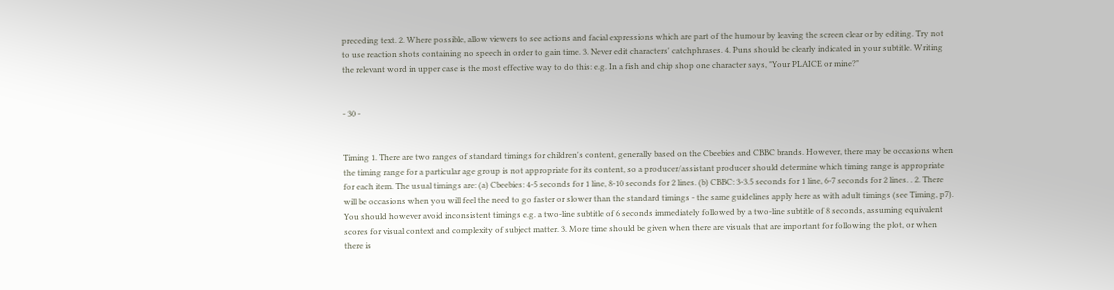preceding text. 2. Where possible, allow viewers to see actions and facial expressions which are part of the humour by leaving the screen clear or by editing. Try not to use reaction shots containing no speech in order to gain time. 3. Never edit characters' catchphrases. 4. Puns should be clearly indicated in your subtitle. Writing the relevant word in upper case is the most effective way to do this: e.g. In a fish and chip shop one character says, "Your PLAICE or mine?"


- 30 -


Timing 1. There are two ranges of standard timings for children's content, generally based on the Cbeebies and CBBC brands. However, there may be occasions when the timing range for a particular age group is not appropriate for its content, so a producer/assistant producer should determine which timing range is appropriate for each item. The usual timings are: (a) Cbeebies: 4-5 seconds for 1 line, 8-10 seconds for 2 lines. (b) CBBC: 3-3.5 seconds for 1 line, 6-7 seconds for 2 lines. . 2. There will be occasions when you will feel the need to go faster or slower than the standard timings - the same guidelines apply here as with adult timings (see Timing, p7). You should however avoid inconsistent timings e.g. a two-line subtitle of 6 seconds immediately followed by a two-line subtitle of 8 seconds, assuming equivalent scores for visual context and complexity of subject matter. 3. More time should be given when there are visuals that are important for following the plot, or when there is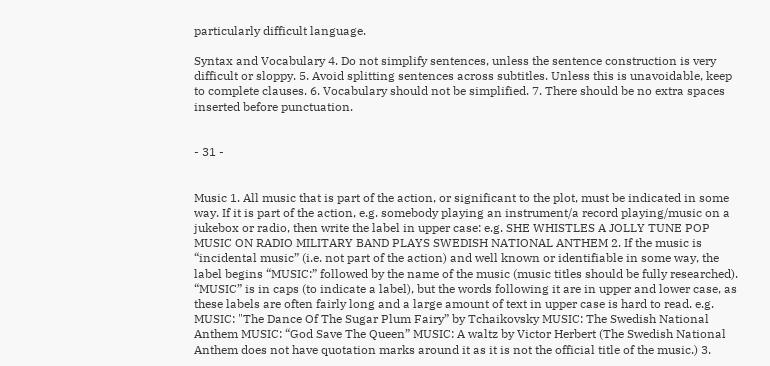particularly difficult language.

Syntax and Vocabulary 4. Do not simplify sentences, unless the sentence construction is very difficult or sloppy. 5. Avoid splitting sentences across subtitles. Unless this is unavoidable, keep to complete clauses. 6. Vocabulary should not be simplified. 7. There should be no extra spaces inserted before punctuation.


- 31 -


Music 1. All music that is part of the action, or significant to the plot, must be indicated in some way. If it is part of the action, e.g. somebody playing an instrument/a record playing/music on a jukebox or radio, then write the label in upper case: e.g. SHE WHISTLES A JOLLY TUNE POP MUSIC ON RADIO MILITARY BAND PLAYS SWEDISH NATIONAL ANTHEM 2. If the music is “incidental music” (i.e. not part of the action) and well known or identifiable in some way, the label begins “MUSIC:” followed by the name of the music (music titles should be fully researched). “MUSIC” is in caps (to indicate a label), but the words following it are in upper and lower case, as these labels are often fairly long and a large amount of text in upper case is hard to read. e.g. MUSIC: "The Dance Of The Sugar Plum Fairy” by Tchaikovsky MUSIC: The Swedish National Anthem MUSIC: “God Save The Queen” MUSIC: A waltz by Victor Herbert (The Swedish National Anthem does not have quotation marks around it as it is not the official title of the music.) 3.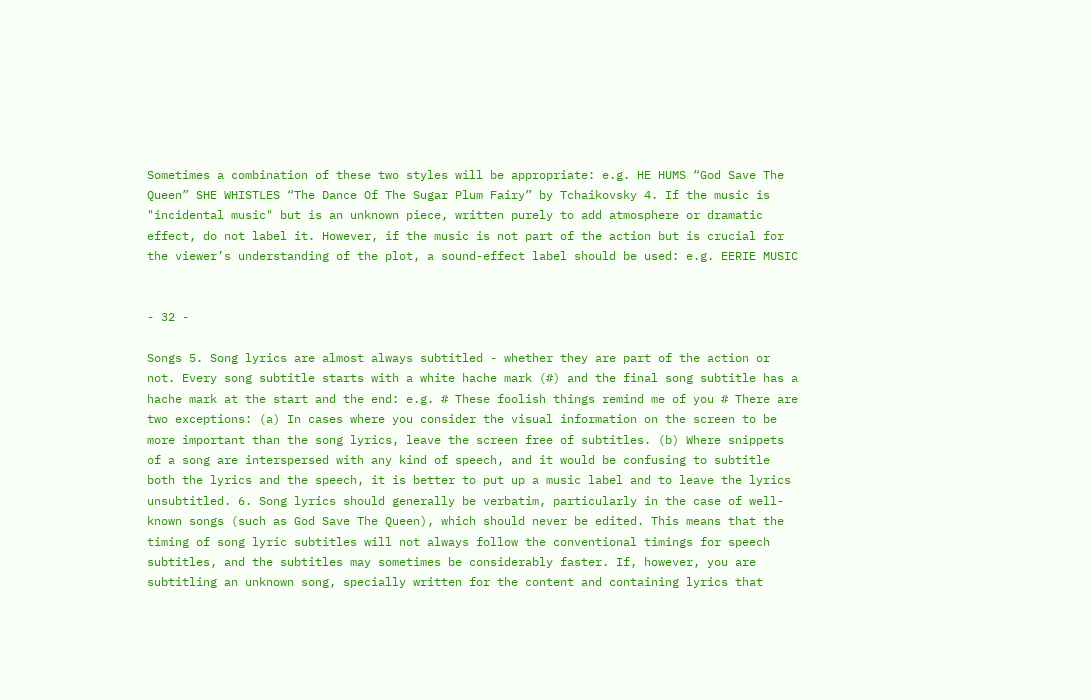Sometimes a combination of these two styles will be appropriate: e.g. HE HUMS “God Save The Queen” SHE WHISTLES “The Dance Of The Sugar Plum Fairy” by Tchaikovsky 4. If the music is "incidental music" but is an unknown piece, written purely to add atmosphere or dramatic effect, do not label it. However, if the music is not part of the action but is crucial for the viewer’s understanding of the plot, a sound-effect label should be used: e.g. EERIE MUSIC


- 32 -

Songs 5. Song lyrics are almost always subtitled - whether they are part of the action or not. Every song subtitle starts with a white hache mark (#) and the final song subtitle has a hache mark at the start and the end: e.g. # These foolish things remind me of you # There are two exceptions: (a) In cases where you consider the visual information on the screen to be more important than the song lyrics, leave the screen free of subtitles. (b) Where snippets of a song are interspersed with any kind of speech, and it would be confusing to subtitle both the lyrics and the speech, it is better to put up a music label and to leave the lyrics unsubtitled. 6. Song lyrics should generally be verbatim, particularly in the case of well-known songs (such as God Save The Queen), which should never be edited. This means that the timing of song lyric subtitles will not always follow the conventional timings for speech subtitles, and the subtitles may sometimes be considerably faster. If, however, you are subtitling an unknown song, specially written for the content and containing lyrics that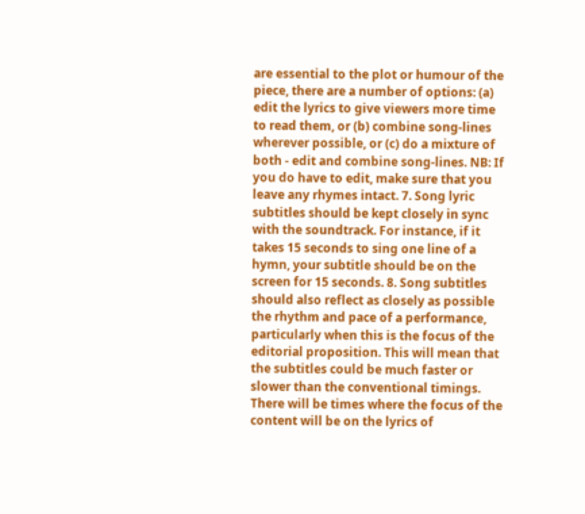are essential to the plot or humour of the piece, there are a number of options: (a) edit the lyrics to give viewers more time to read them, or (b) combine song-lines wherever possible, or (c) do a mixture of both - edit and combine song-lines. NB: If you do have to edit, make sure that you leave any rhymes intact. 7. Song lyric subtitles should be kept closely in sync with the soundtrack. For instance, if it takes 15 seconds to sing one line of a hymn, your subtitle should be on the screen for 15 seconds. 8. Song subtitles should also reflect as closely as possible the rhythm and pace of a performance, particularly when this is the focus of the editorial proposition. This will mean that the subtitles could be much faster or slower than the conventional timings. There will be times where the focus of the content will be on the lyrics of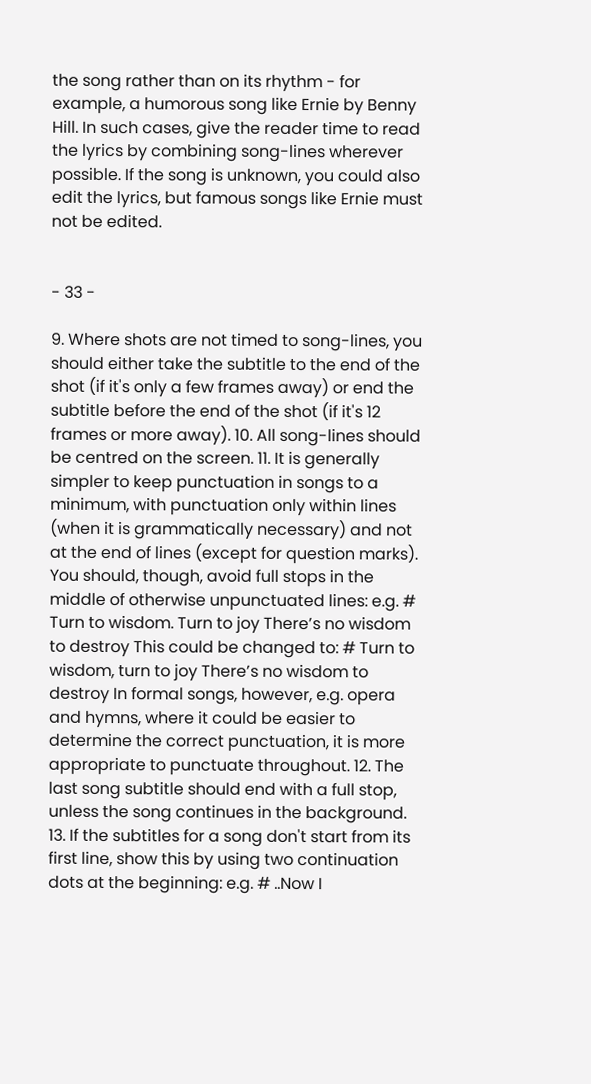the song rather than on its rhythm - for example, a humorous song like Ernie by Benny Hill. In such cases, give the reader time to read the lyrics by combining song-lines wherever possible. If the song is unknown, you could also edit the lyrics, but famous songs like Ernie must not be edited.


- 33 -

9. Where shots are not timed to song-lines, you should either take the subtitle to the end of the shot (if it's only a few frames away) or end the subtitle before the end of the shot (if it's 12 frames or more away). 10. All song-lines should be centred on the screen. 11. It is generally simpler to keep punctuation in songs to a minimum, with punctuation only within lines (when it is grammatically necessary) and not at the end of lines (except for question marks). You should, though, avoid full stops in the middle of otherwise unpunctuated lines: e.g. # Turn to wisdom. Turn to joy There’s no wisdom to destroy This could be changed to: # Turn to wisdom, turn to joy There’s no wisdom to destroy In formal songs, however, e.g. opera and hymns, where it could be easier to determine the correct punctuation, it is more appropriate to punctuate throughout. 12. The last song subtitle should end with a full stop, unless the song continues in the background. 13. If the subtitles for a song don't start from its first line, show this by using two continuation dots at the beginning: e.g. # ..Now I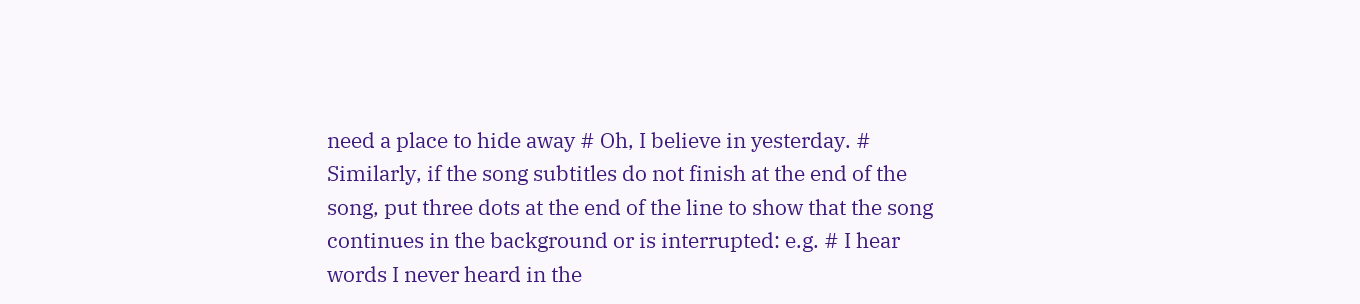need a place to hide away # Oh, I believe in yesterday. # Similarly, if the song subtitles do not finish at the end of the song, put three dots at the end of the line to show that the song continues in the background or is interrupted: e.g. # I hear words I never heard in the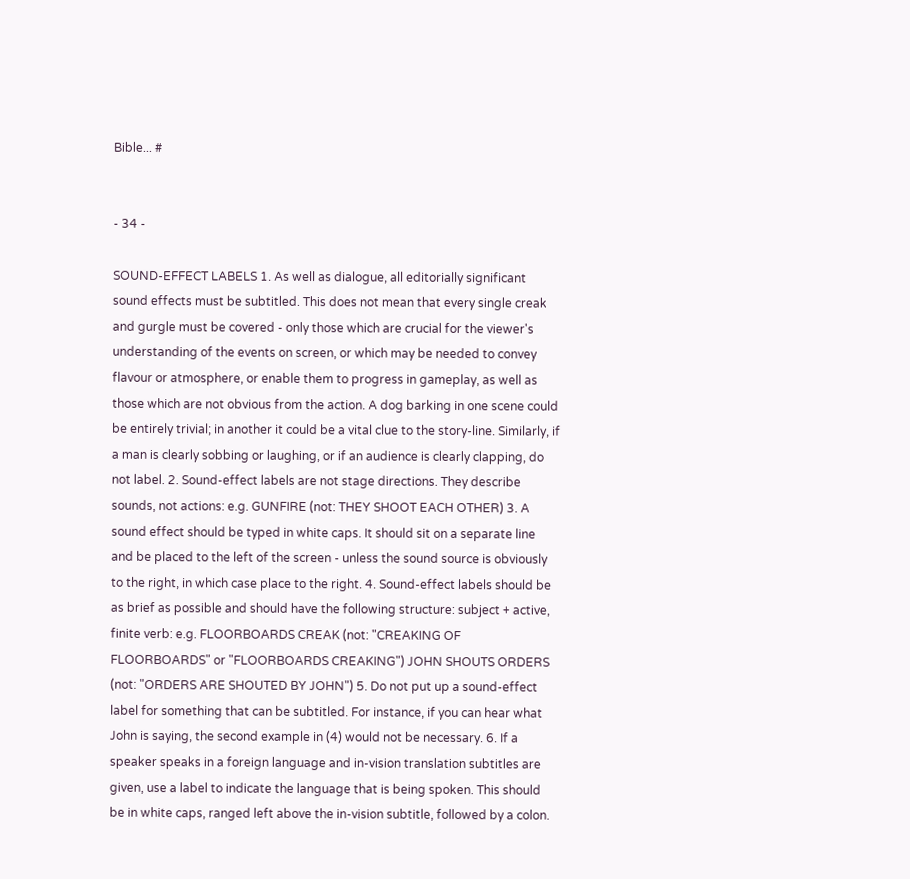Bible... #


- 34 -

SOUND-EFFECT LABELS 1. As well as dialogue, all editorially significant sound effects must be subtitled. This does not mean that every single creak and gurgle must be covered - only those which are crucial for the viewer's understanding of the events on screen, or which may be needed to convey flavour or atmosphere, or enable them to progress in gameplay, as well as those which are not obvious from the action. A dog barking in one scene could be entirely trivial; in another it could be a vital clue to the story-line. Similarly, if a man is clearly sobbing or laughing, or if an audience is clearly clapping, do not label. 2. Sound-effect labels are not stage directions. They describe sounds, not actions: e.g. GUNFIRE (not: THEY SHOOT EACH OTHER) 3. A sound effect should be typed in white caps. It should sit on a separate line and be placed to the left of the screen - unless the sound source is obviously to the right, in which case place to the right. 4. Sound-effect labels should be as brief as possible and should have the following structure: subject + active, finite verb: e.g. FLOORBOARDS CREAK (not: "CREAKING OF FLOORBOARDS" or "FLOORBOARDS CREAKING") JOHN SHOUTS ORDERS (not: "ORDERS ARE SHOUTED BY JOHN") 5. Do not put up a sound-effect label for something that can be subtitled. For instance, if you can hear what John is saying, the second example in (4) would not be necessary. 6. If a speaker speaks in a foreign language and in-vision translation subtitles are given, use a label to indicate the language that is being spoken. This should be in white caps, ranged left above the in-vision subtitle, followed by a colon.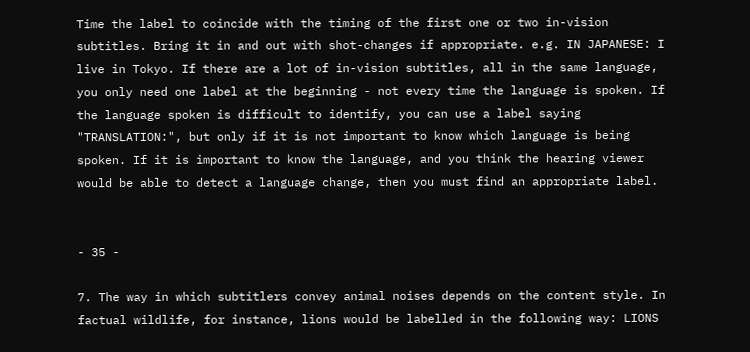Time the label to coincide with the timing of the first one or two in-vision subtitles. Bring it in and out with shot-changes if appropriate. e.g. IN JAPANESE: I live in Tokyo. If there are a lot of in-vision subtitles, all in the same language, you only need one label at the beginning - not every time the language is spoken. If the language spoken is difficult to identify, you can use a label saying "TRANSLATION:", but only if it is not important to know which language is being spoken. If it is important to know the language, and you think the hearing viewer would be able to detect a language change, then you must find an appropriate label.


- 35 -

7. The way in which subtitlers convey animal noises depends on the content style. In factual wildlife, for instance, lions would be labelled in the following way: LIONS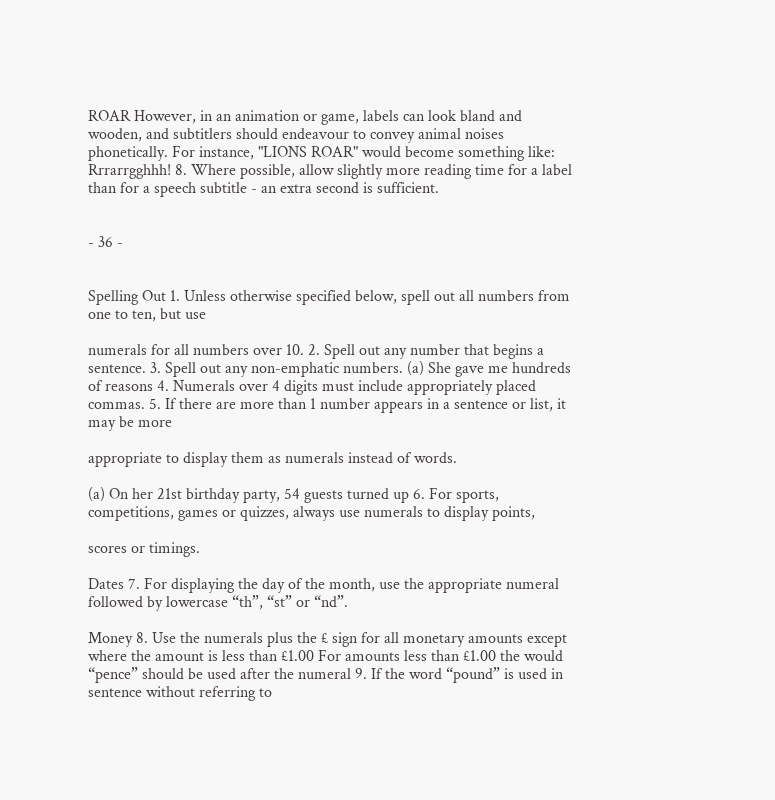ROAR However, in an animation or game, labels can look bland and wooden, and subtitlers should endeavour to convey animal noises phonetically. For instance, "LIONS ROAR" would become something like: Rrrarrgghhh! 8. Where possible, allow slightly more reading time for a label than for a speech subtitle - an extra second is sufficient.


- 36 -


Spelling Out 1. Unless otherwise specified below, spell out all numbers from one to ten, but use

numerals for all numbers over 10. 2. Spell out any number that begins a sentence. 3. Spell out any non-emphatic numbers. (a) She gave me hundreds of reasons 4. Numerals over 4 digits must include appropriately placed commas. 5. If there are more than 1 number appears in a sentence or list, it may be more

appropriate to display them as numerals instead of words.

(a) On her 21st birthday party, 54 guests turned up 6. For sports, competitions, games or quizzes, always use numerals to display points,

scores or timings.

Dates 7. For displaying the day of the month, use the appropriate numeral followed by lowercase “th”, “st” or “nd”.

Money 8. Use the numerals plus the £ sign for all monetary amounts except where the amount is less than £1.00 For amounts less than £1.00 the would “pence” should be used after the numeral 9. If the word “pound” is used in sentence without referring to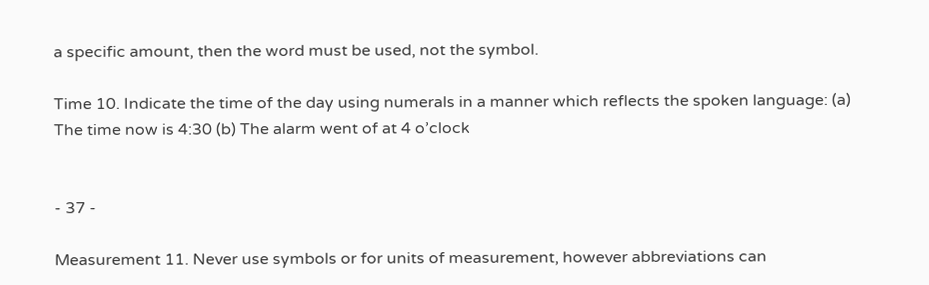a specific amount, then the word must be used, not the symbol.

Time 10. Indicate the time of the day using numerals in a manner which reflects the spoken language: (a) The time now is 4:30 (b) The alarm went of at 4 o’clock


- 37 -

Measurement 11. Never use symbols or for units of measurement, however abbreviations can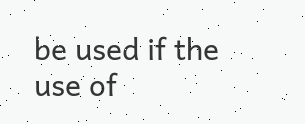be used if the use of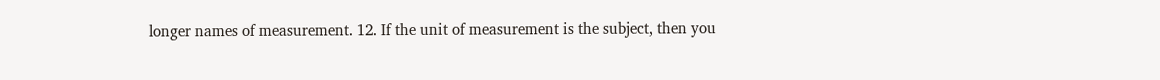longer names of measurement. 12. If the unit of measurement is the subject, then you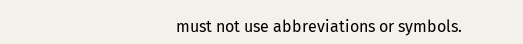must not use abbreviations or symbols.